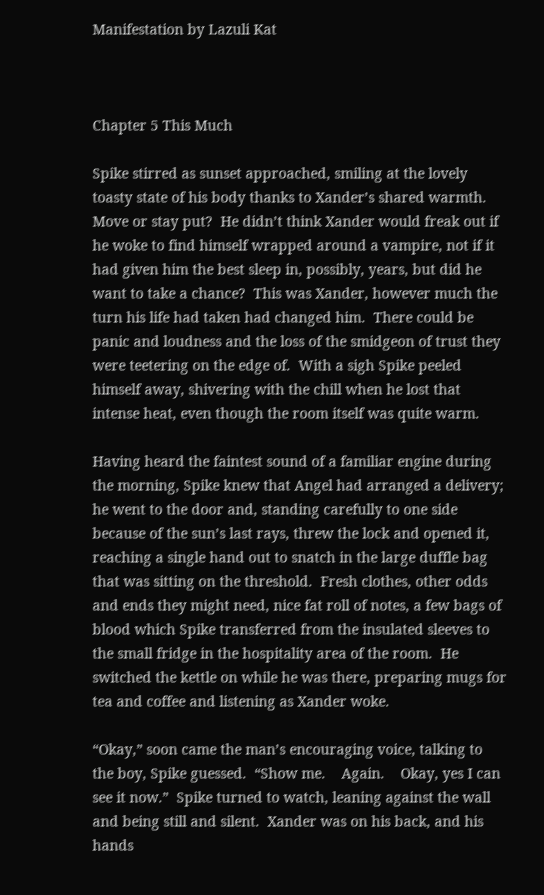Manifestation by Lazuli Kat



Chapter 5 This Much

Spike stirred as sunset approached, smiling at the lovely toasty state of his body thanks to Xander’s shared warmth.  Move or stay put?  He didn’t think Xander would freak out if he woke to find himself wrapped around a vampire, not if it had given him the best sleep in, possibly, years, but did he want to take a chance?  This was Xander, however much the turn his life had taken had changed him.  There could be panic and loudness and the loss of the smidgeon of trust they were teetering on the edge of.  With a sigh Spike peeled himself away, shivering with the chill when he lost that intense heat, even though the room itself was quite warm.

Having heard the faintest sound of a familiar engine during the morning, Spike knew that Angel had arranged a delivery; he went to the door and, standing carefully to one side because of the sun’s last rays, threw the lock and opened it, reaching a single hand out to snatch in the large duffle bag that was sitting on the threshold.  Fresh clothes, other odds and ends they might need, nice fat roll of notes, a few bags of blood which Spike transferred from the insulated sleeves to the small fridge in the hospitality area of the room.  He switched the kettle on while he was there, preparing mugs for tea and coffee and listening as Xander woke.

“Okay,” soon came the man’s encouraging voice, talking to the boy, Spike guessed.  “Show me.    Again.    Okay, yes I can see it now.”  Spike turned to watch, leaning against the wall and being still and silent.  Xander was on his back, and his hands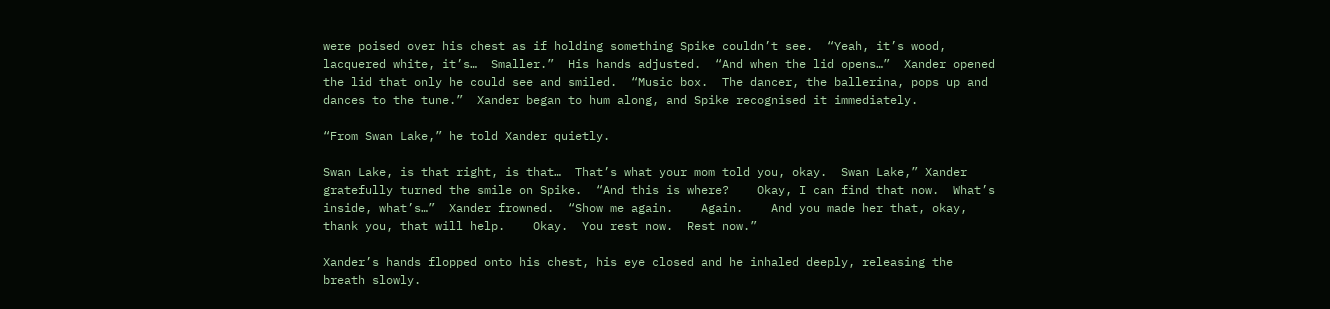were poised over his chest as if holding something Spike couldn’t see.  “Yeah, it’s wood, lacquered white, it’s…  Smaller.”  His hands adjusted.  “And when the lid opens…”  Xander opened the lid that only he could see and smiled.  “Music box.  The dancer, the ballerina, pops up and dances to the tune.”  Xander began to hum along, and Spike recognised it immediately.

“From Swan Lake,” he told Xander quietly.

Swan Lake, is that right, is that…  That’s what your mom told you, okay.  Swan Lake,” Xander gratefully turned the smile on Spike.  “And this is where?    Okay, I can find that now.  What’s inside, what’s…”  Xander frowned.  “Show me again.    Again.    And you made her that, okay, thank you, that will help.    Okay.  You rest now.  Rest now.”

Xander’s hands flopped onto his chest, his eye closed and he inhaled deeply, releasing the breath slowly.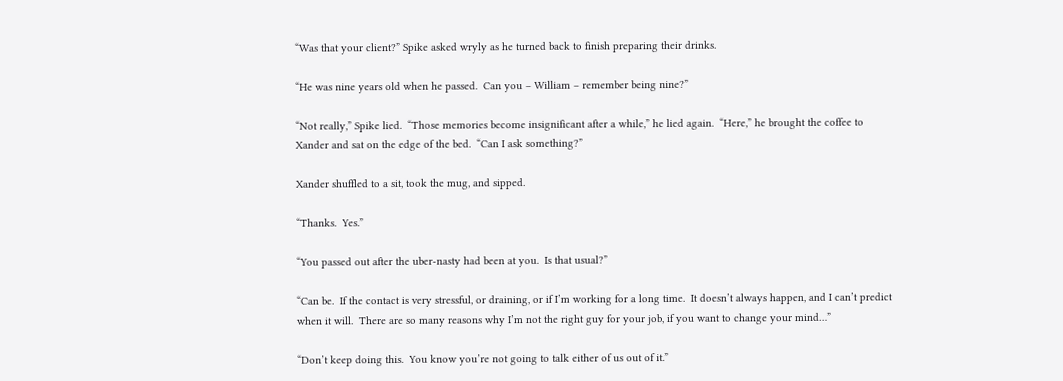“Was that your client?” Spike asked wryly as he turned back to finish preparing their drinks.

“He was nine years old when he passed.  Can you – William – remember being nine?”

“Not really,” Spike lied.  “Those memories become insignificant after a while,” he lied again.  “Here,” he brought the coffee to Xander and sat on the edge of the bed.  “Can I ask something?”

Xander shuffled to a sit, took the mug, and sipped.

“Thanks.  Yes.”

“You passed out after the uber-nasty had been at you.  Is that usual?”

“Can be.  If the contact is very stressful, or draining, or if I’m working for a long time.  It doesn’t always happen, and I can’t predict when it will.  There are so many reasons why I’m not the right guy for your job, if you want to change your mind…”

“Don’t keep doing this.  You know you’re not going to talk either of us out of it.”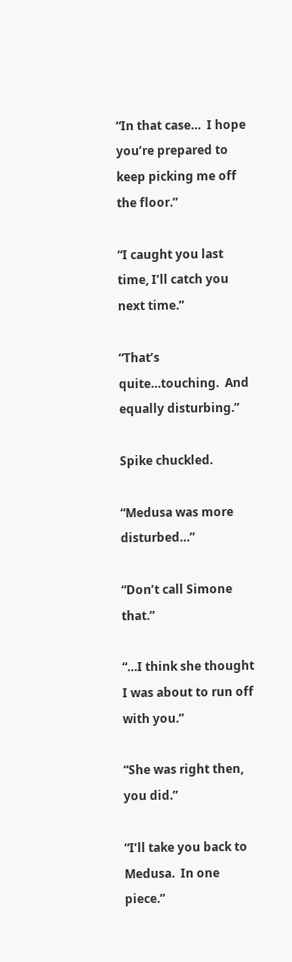“In that case…  I hope you’re prepared to keep picking me off the floor.”

“I caught you last time, I’ll catch you next time.”

“That’s quite…touching.  And equally disturbing.”

Spike chuckled.

“Medusa was more disturbed…”

“Don’t call Simone that.”

“…I think she thought I was about to run off with you.”

“She was right then, you did.”

“I’ll take you back to Medusa.  In one piece.”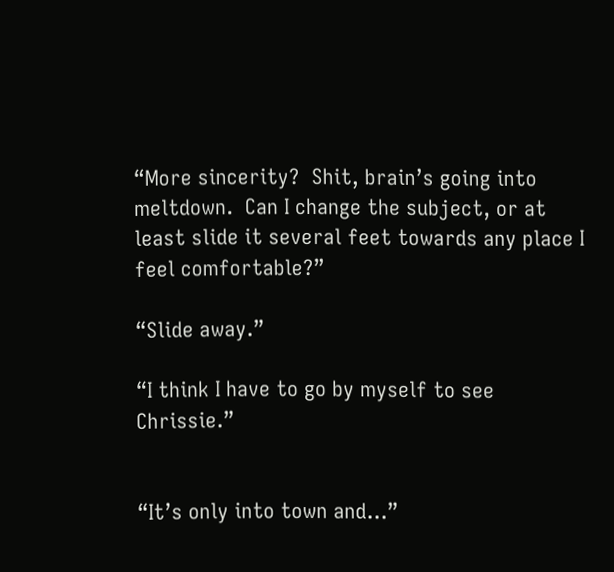“More sincerity?  Shit, brain’s going into meltdown.  Can I change the subject, or at least slide it several feet towards any place I feel comfortable?”

“Slide away.”

“I think I have to go by myself to see Chrissie.”


“It’s only into town and…”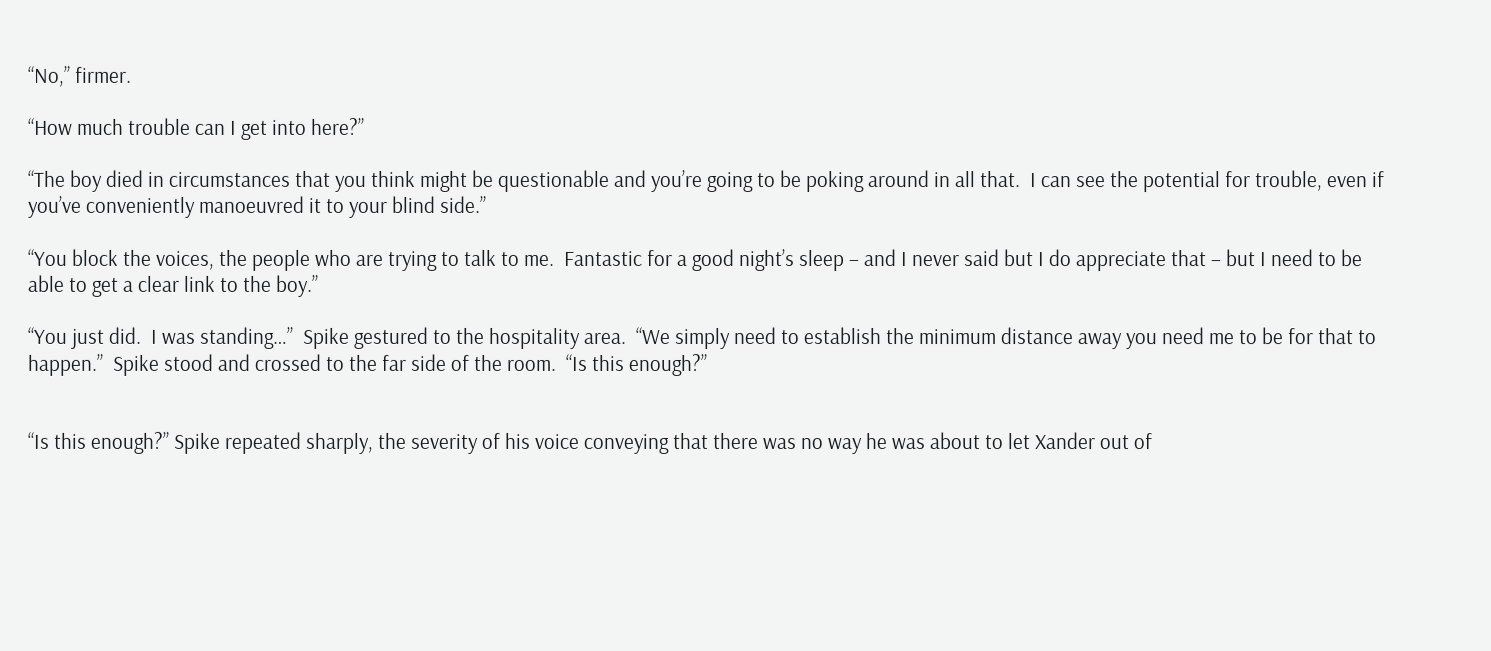“No,” firmer.

“How much trouble can I get into here?”

“The boy died in circumstances that you think might be questionable and you’re going to be poking around in all that.  I can see the potential for trouble, even if you’ve conveniently manoeuvred it to your blind side.”

“You block the voices, the people who are trying to talk to me.  Fantastic for a good night’s sleep – and I never said but I do appreciate that – but I need to be able to get a clear link to the boy.”

“You just did.  I was standing…”  Spike gestured to the hospitality area.  “We simply need to establish the minimum distance away you need me to be for that to happen.”  Spike stood and crossed to the far side of the room.  “Is this enough?”


“Is this enough?” Spike repeated sharply, the severity of his voice conveying that there was no way he was about to let Xander out of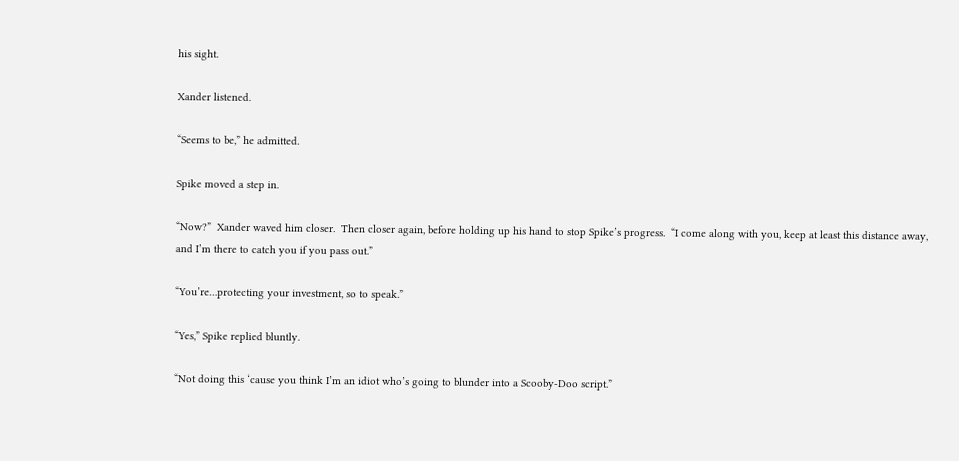his sight.

Xander listened.

“Seems to be,” he admitted.

Spike moved a step in.

“Now?”  Xander waved him closer.  Then closer again, before holding up his hand to stop Spike’s progress.  “I come along with you, keep at least this distance away, and I’m there to catch you if you pass out.”

“You’re…protecting your investment, so to speak.”

“Yes,” Spike replied bluntly.

“Not doing this ‘cause you think I’m an idiot who’s going to blunder into a Scooby-Doo script.”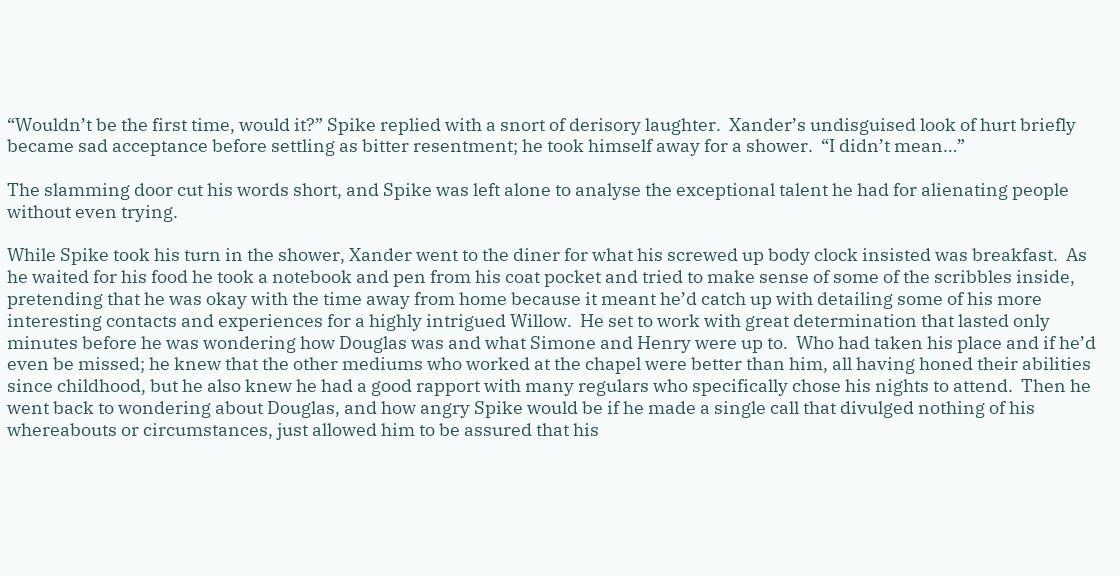“Wouldn’t be the first time, would it?” Spike replied with a snort of derisory laughter.  Xander’s undisguised look of hurt briefly became sad acceptance before settling as bitter resentment; he took himself away for a shower.  “I didn’t mean…”

The slamming door cut his words short, and Spike was left alone to analyse the exceptional talent he had for alienating people without even trying.

While Spike took his turn in the shower, Xander went to the diner for what his screwed up body clock insisted was breakfast.  As he waited for his food he took a notebook and pen from his coat pocket and tried to make sense of some of the scribbles inside, pretending that he was okay with the time away from home because it meant he’d catch up with detailing some of his more interesting contacts and experiences for a highly intrigued Willow.  He set to work with great determination that lasted only minutes before he was wondering how Douglas was and what Simone and Henry were up to.  Who had taken his place and if he’d even be missed; he knew that the other mediums who worked at the chapel were better than him, all having honed their abilities since childhood, but he also knew he had a good rapport with many regulars who specifically chose his nights to attend.  Then he went back to wondering about Douglas, and how angry Spike would be if he made a single call that divulged nothing of his whereabouts or circumstances, just allowed him to be assured that his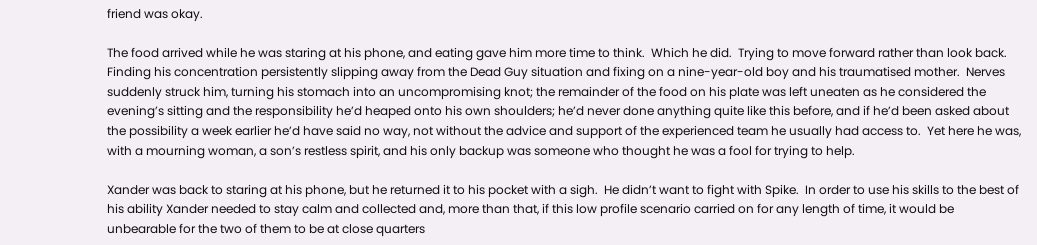friend was okay.

The food arrived while he was staring at his phone, and eating gave him more time to think.  Which he did.  Trying to move forward rather than look back.  Finding his concentration persistently slipping away from the Dead Guy situation and fixing on a nine-year-old boy and his traumatised mother.  Nerves suddenly struck him, turning his stomach into an uncompromising knot; the remainder of the food on his plate was left uneaten as he considered the evening’s sitting and the responsibility he’d heaped onto his own shoulders; he’d never done anything quite like this before, and if he’d been asked about the possibility a week earlier he’d have said no way, not without the advice and support of the experienced team he usually had access to.  Yet here he was, with a mourning woman, a son’s restless spirit, and his only backup was someone who thought he was a fool for trying to help.

Xander was back to staring at his phone, but he returned it to his pocket with a sigh.  He didn’t want to fight with Spike.  In order to use his skills to the best of his ability Xander needed to stay calm and collected and, more than that, if this low profile scenario carried on for any length of time, it would be unbearable for the two of them to be at close quarters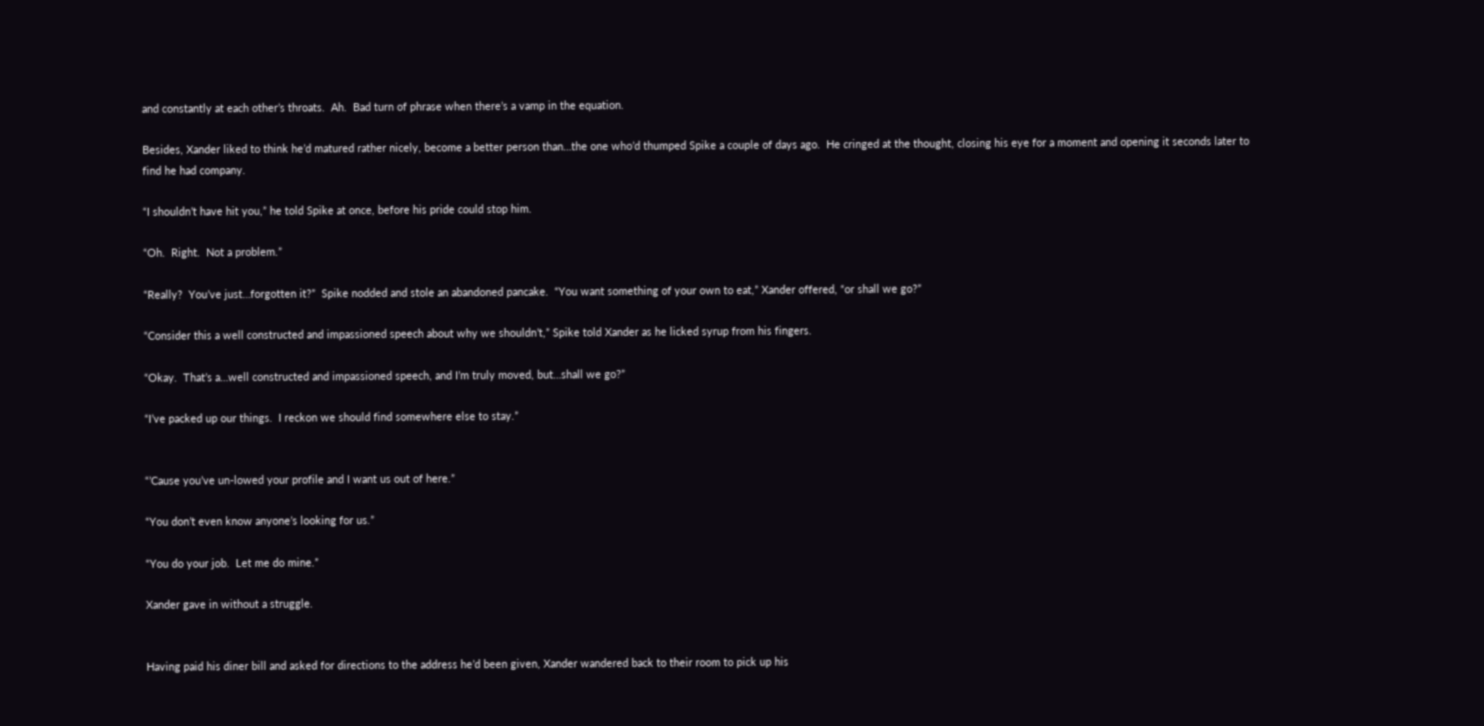and constantly at each other’s throats.  Ah.  Bad turn of phrase when there’s a vamp in the equation.

Besides, Xander liked to think he’d matured rather nicely, become a better person than…the one who’d thumped Spike a couple of days ago.  He cringed at the thought, closing his eye for a moment and opening it seconds later to find he had company.

“I shouldn’t have hit you,” he told Spike at once, before his pride could stop him.

“Oh.  Right.  Not a problem.”

“Really?  You’ve just…forgotten it?”  Spike nodded and stole an abandoned pancake.  “You want something of your own to eat,” Xander offered, “or shall we go?”

“Consider this a well constructed and impassioned speech about why we shouldn’t,” Spike told Xander as he licked syrup from his fingers.

“Okay.  That’s a…well constructed and impassioned speech, and I’m truly moved, but…shall we go?”

“I’ve packed up our things.  I reckon we should find somewhere else to stay.”


“’Cause you’ve un-lowed your profile and I want us out of here.”

“You don’t even know anyone’s looking for us.”

“You do your job.  Let me do mine.”

Xander gave in without a struggle.


Having paid his diner bill and asked for directions to the address he’d been given, Xander wandered back to their room to pick up his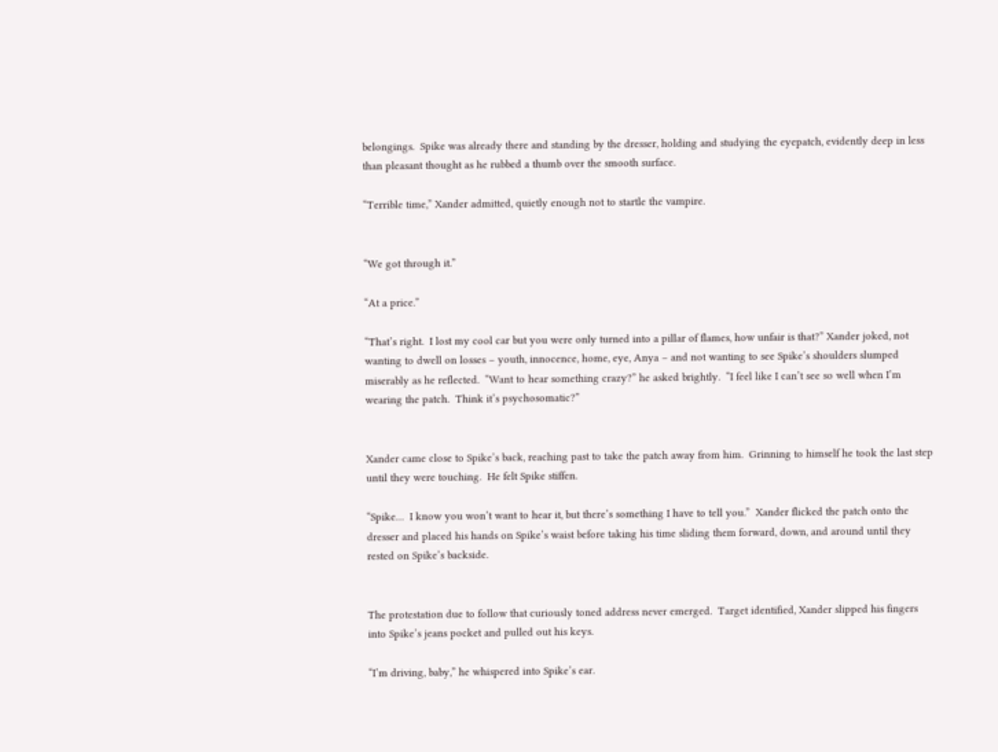belongings.  Spike was already there and standing by the dresser, holding and studying the eyepatch, evidently deep in less than pleasant thought as he rubbed a thumb over the smooth surface.

“Terrible time,” Xander admitted, quietly enough not to startle the vampire.


“We got through it.”

“At a price.”

“That’s right.  I lost my cool car but you were only turned into a pillar of flames, how unfair is that?” Xander joked, not wanting to dwell on losses – youth, innocence, home, eye, Anya – and not wanting to see Spike’s shoulders slumped miserably as he reflected.  “Want to hear something crazy?” he asked brightly.  “I feel like I can’t see so well when I’m wearing the patch.  Think it’s psychosomatic?”


Xander came close to Spike’s back, reaching past to take the patch away from him.  Grinning to himself he took the last step until they were touching.  He felt Spike stiffen.

“Spike…  I know you won’t want to hear it, but there’s something I have to tell you.”  Xander flicked the patch onto the dresser and placed his hands on Spike’s waist before taking his time sliding them forward, down, and around until they rested on Spike’s backside.


The protestation due to follow that curiously toned address never emerged.  Target identified, Xander slipped his fingers into Spike’s jeans pocket and pulled out his keys.

“I’m driving, baby,” he whispered into Spike’s ear.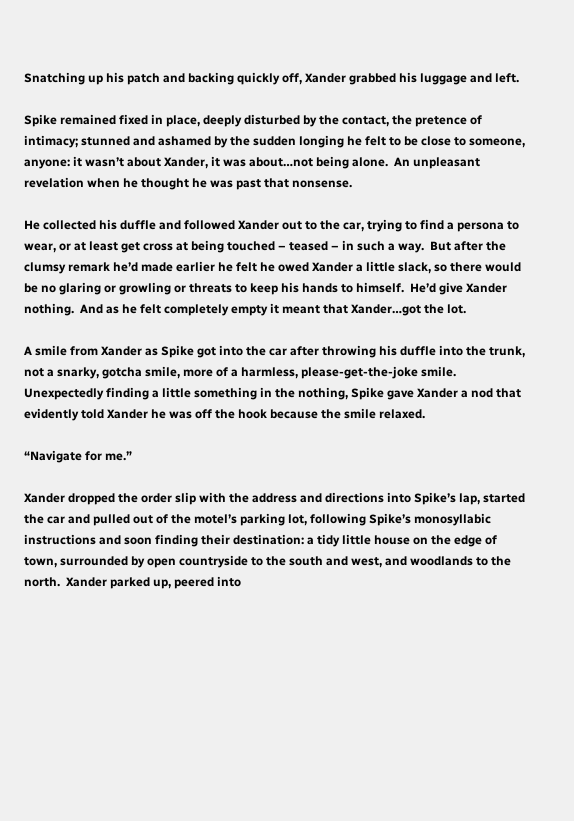Snatching up his patch and backing quickly off, Xander grabbed his luggage and left.

Spike remained fixed in place, deeply disturbed by the contact, the pretence of intimacy; stunned and ashamed by the sudden longing he felt to be close to someone, anyone: it wasn’t about Xander, it was about…not being alone.  An unpleasant revelation when he thought he was past that nonsense.

He collected his duffle and followed Xander out to the car, trying to find a persona to wear, or at least get cross at being touched – teased – in such a way.  But after the clumsy remark he’d made earlier he felt he owed Xander a little slack, so there would be no glaring or growling or threats to keep his hands to himself.  He’d give Xander nothing.  And as he felt completely empty it meant that Xander…got the lot.

A smile from Xander as Spike got into the car after throwing his duffle into the trunk, not a snarky, gotcha smile, more of a harmless, please-get-the-joke smile.  Unexpectedly finding a little something in the nothing, Spike gave Xander a nod that evidently told Xander he was off the hook because the smile relaxed.

“Navigate for me.”

Xander dropped the order slip with the address and directions into Spike’s lap, started the car and pulled out of the motel’s parking lot, following Spike’s monosyllabic instructions and soon finding their destination: a tidy little house on the edge of town, surrounded by open countryside to the south and west, and woodlands to the north.  Xander parked up, peered into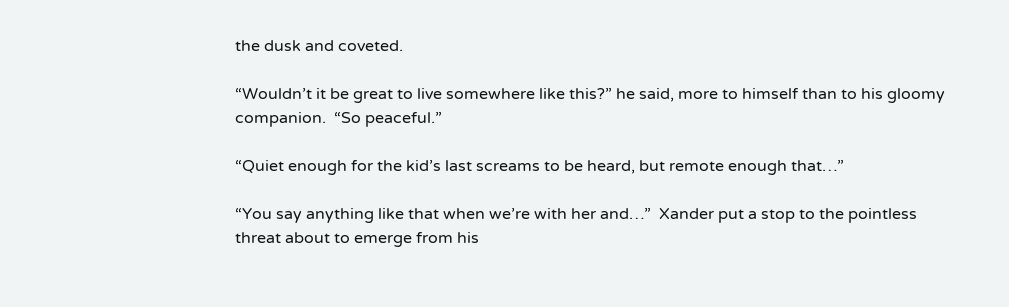the dusk and coveted.

“Wouldn’t it be great to live somewhere like this?” he said, more to himself than to his gloomy companion.  “So peaceful.”

“Quiet enough for the kid’s last screams to be heard, but remote enough that…”

“You say anything like that when we’re with her and…”  Xander put a stop to the pointless threat about to emerge from his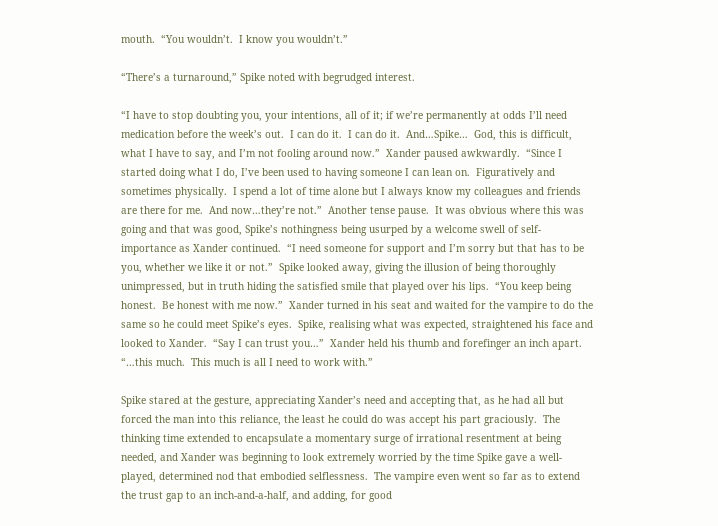mouth.  “You wouldn’t.  I know you wouldn’t.”

“There’s a turnaround,” Spike noted with begrudged interest.

“I have to stop doubting you, your intentions, all of it; if we’re permanently at odds I’ll need medication before the week’s out.  I can do it.  I can do it.  And…Spike…  God, this is difficult, what I have to say, and I’m not fooling around now.”  Xander paused awkwardly.  “Since I started doing what I do, I’ve been used to having someone I can lean on.  Figuratively and sometimes physically.  I spend a lot of time alone but I always know my colleagues and friends are there for me.  And now…they’re not.”  Another tense pause.  It was obvious where this was going and that was good, Spike’s nothingness being usurped by a welcome swell of self-importance as Xander continued.  “I need someone for support and I’m sorry but that has to be you, whether we like it or not.”  Spike looked away, giving the illusion of being thoroughly unimpressed, but in truth hiding the satisfied smile that played over his lips.  “You keep being honest.  Be honest with me now.”  Xander turned in his seat and waited for the vampire to do the same so he could meet Spike’s eyes.  Spike, realising what was expected, straightened his face and looked to Xander.  “Say I can trust you…”  Xander held his thumb and forefinger an inch apart.  “…this much.  This much is all I need to work with.”

Spike stared at the gesture, appreciating Xander’s need and accepting that, as he had all but forced the man into this reliance, the least he could do was accept his part graciously.  The thinking time extended to encapsulate a momentary surge of irrational resentment at being needed, and Xander was beginning to look extremely worried by the time Spike gave a well-played, determined nod that embodied selflessness.  The vampire even went so far as to extend the trust gap to an inch-and-a-half, and adding, for good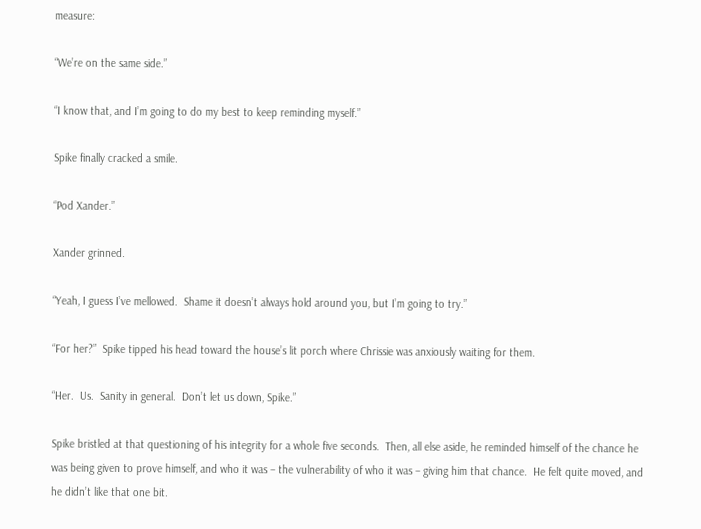measure:

“We’re on the same side.”

“I know that, and I’m going to do my best to keep reminding myself.”

Spike finally cracked a smile.

“Pod Xander.”

Xander grinned.

“Yeah, I guess I’ve mellowed.  Shame it doesn’t always hold around you, but I’m going to try.”

“For her?”  Spike tipped his head toward the house’s lit porch where Chrissie was anxiously waiting for them.

“Her.  Us.  Sanity in general.  Don’t let us down, Spike.”

Spike bristled at that questioning of his integrity for a whole five seconds.  Then, all else aside, he reminded himself of the chance he was being given to prove himself, and who it was – the vulnerability of who it was – giving him that chance.  He felt quite moved, and he didn’t like that one bit.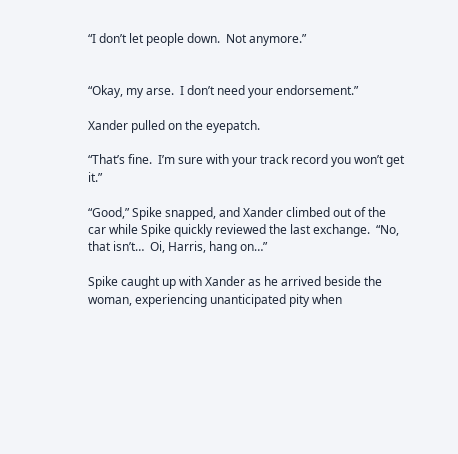“I don’t let people down.  Not anymore.”


“Okay, my arse.  I don’t need your endorsement.”

Xander pulled on the eyepatch.

“That’s fine.  I’m sure with your track record you won’t get it.”

“Good,” Spike snapped, and Xander climbed out of the car while Spike quickly reviewed the last exchange.  “No, that isn’t…  Oi, Harris, hang on…”

Spike caught up with Xander as he arrived beside the woman, experiencing unanticipated pity when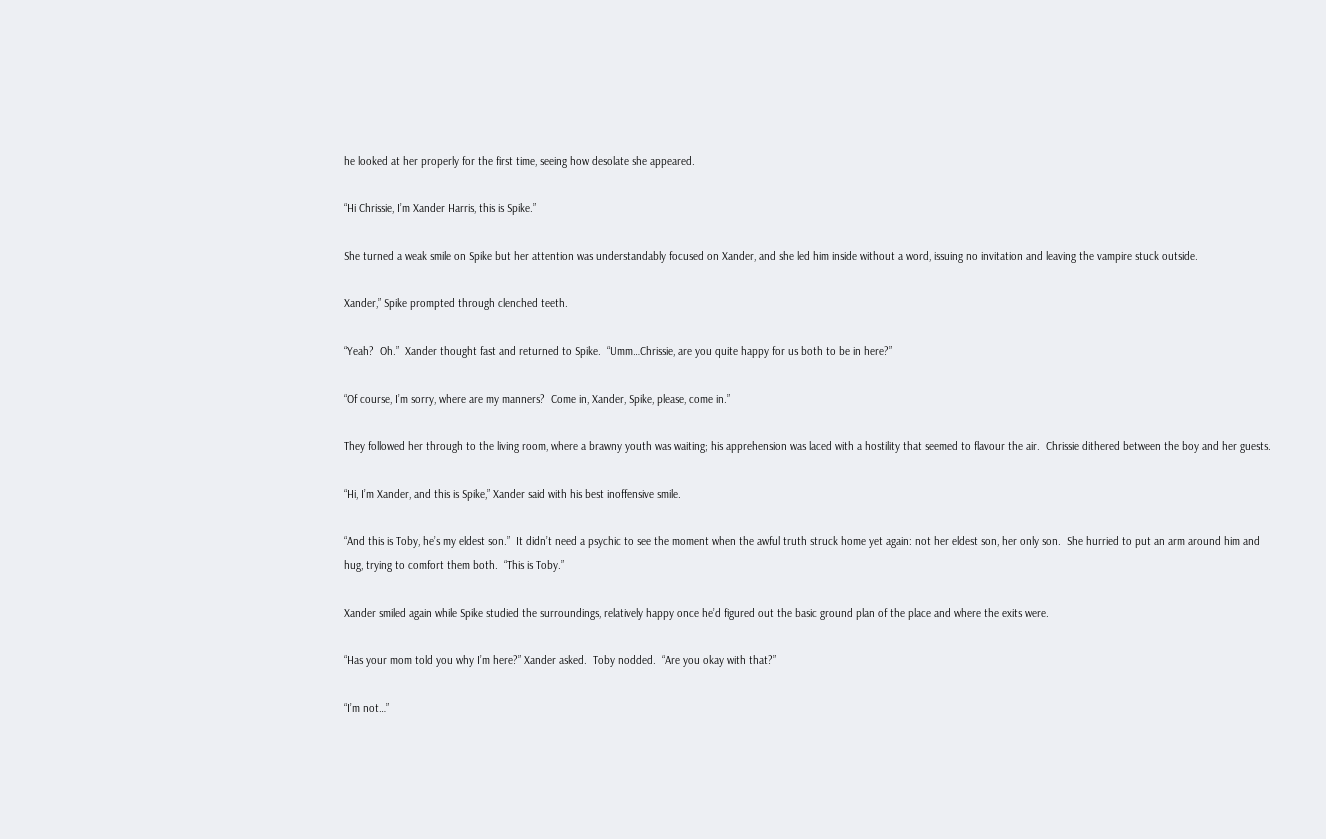he looked at her properly for the first time, seeing how desolate she appeared.

“Hi Chrissie, I’m Xander Harris, this is Spike.”

She turned a weak smile on Spike but her attention was understandably focused on Xander, and she led him inside without a word, issuing no invitation and leaving the vampire stuck outside.

Xander,” Spike prompted through clenched teeth.

“Yeah?  Oh.”  Xander thought fast and returned to Spike.  “Umm…Chrissie, are you quite happy for us both to be in here?”

“Of course, I’m sorry, where are my manners?  Come in, Xander, Spike, please, come in.”

They followed her through to the living room, where a brawny youth was waiting; his apprehension was laced with a hostility that seemed to flavour the air.  Chrissie dithered between the boy and her guests.

“Hi, I’m Xander, and this is Spike,” Xander said with his best inoffensive smile.

“And this is Toby, he’s my eldest son.”  It didn’t need a psychic to see the moment when the awful truth struck home yet again: not her eldest son, her only son.  She hurried to put an arm around him and hug, trying to comfort them both.  “This is Toby.”

Xander smiled again while Spike studied the surroundings, relatively happy once he’d figured out the basic ground plan of the place and where the exits were.

“Has your mom told you why I’m here?” Xander asked.  Toby nodded.  “Are you okay with that?”

“I’m not…”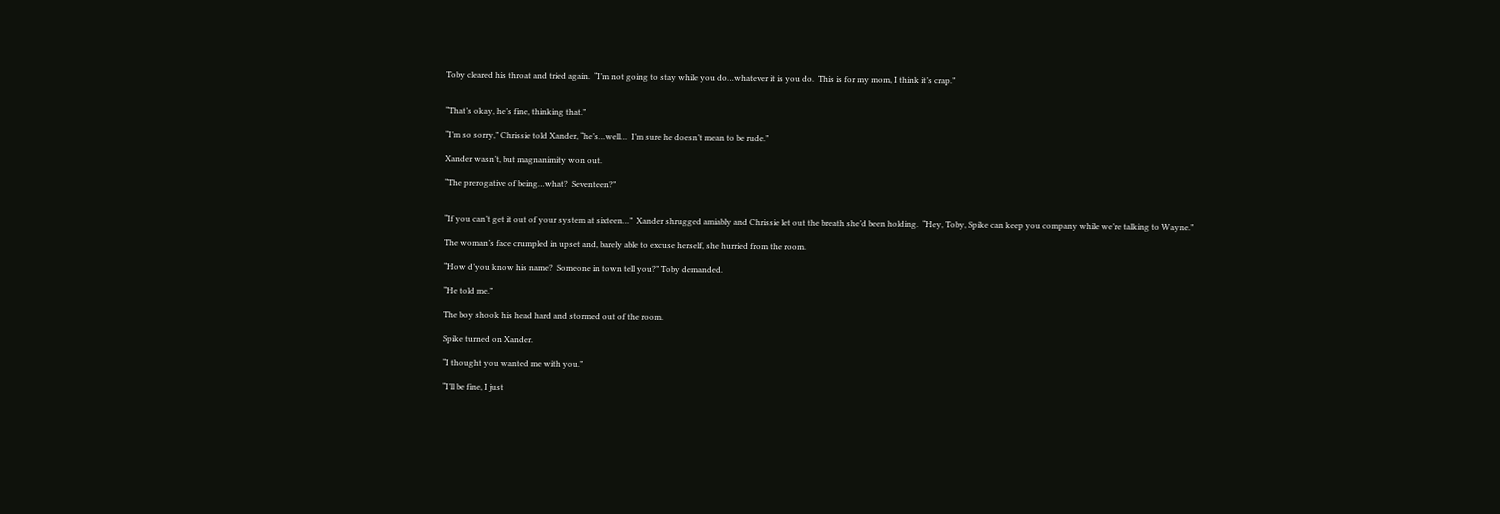Toby cleared his throat and tried again.  “I’m not going to stay while you do…whatever it is you do.  This is for my mom, I think it’s crap.”


“That’s okay, he’s fine, thinking that.”

“I’m so sorry,” Chrissie told Xander, “he’s…well…  I’m sure he doesn’t mean to be rude.”

Xander wasn’t, but magnanimity won out.

“The prerogative of being…what?  Seventeen?”


“If you can’t get it out of your system at sixteen…”  Xander shrugged amiably and Chrissie let out the breath she’d been holding.  “Hey, Toby, Spike can keep you company while we’re talking to Wayne.”

The woman’s face crumpled in upset and, barely able to excuse herself, she hurried from the room.

“How d’you know his name?  Someone in town tell you?” Toby demanded.

“He told me.”

The boy shook his head hard and stormed out of the room.

Spike turned on Xander.

“I thought you wanted me with you.”

“I’ll be fine, I just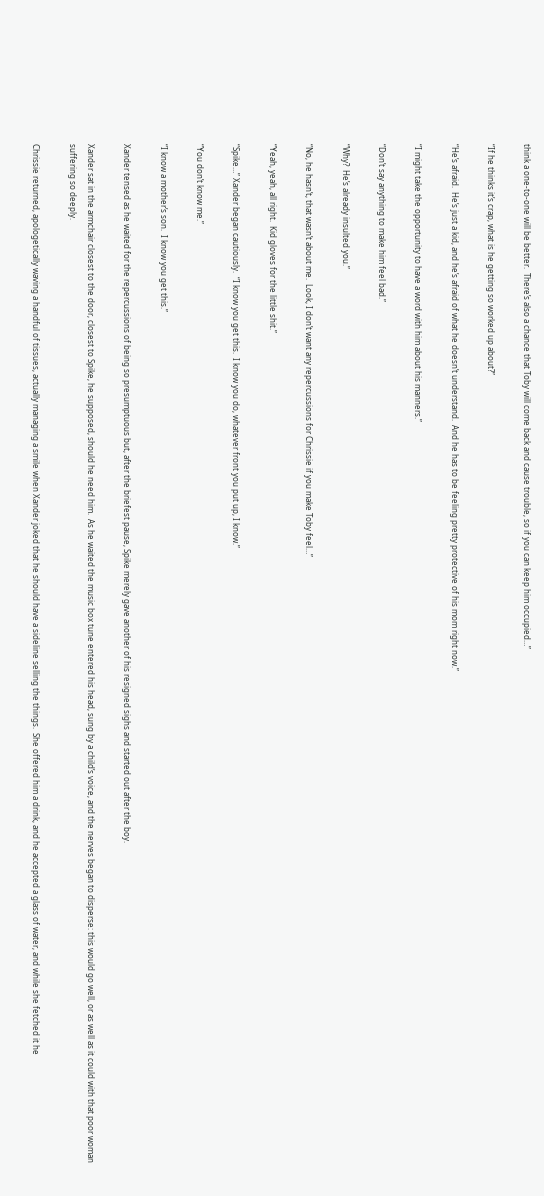think a one-to-one will be better.  There’s also a chance that Toby will come back and cause trouble, so if you can keep him occupied…”

“If he thinks it’s crap, what is he getting so worked up about?”

“He’s afraid.  He’s just a kid, and he’s afraid of what he doesn’t understand.  And he has to be feeling pretty protective of his mom right now.”

“I might take the opportunity to have a word with him about his manners.”

“Don’t say anything to make him feel bad.”

“Why?  He’s already insulted you.”

“No, he hasn’t, that wasn’t about me.  Look, I don’t want any repercussions for Chrissie if you make Toby feel…”

“Yeah, yeah, all right.  Kid gloves for the little shit.”

“Spike…” Xander began cautiously.  “I know you get this.  I know you do, whatever front you put up, I know.”

“You don’t know me.”

“I know a mother’s son.  I know you get this.”

Xander tensed as he waited for the repercussions of being so presumptuous but, after the briefest pause, Spike merely gave another of his resigned sighs and started out after the boy.

Xander sat in the armchair closest to the door, closest to Spike, he supposed, should he need him.  As he waited the music box tune entered his head, sung by a child’s voice, and the nerves began to disperse: this would go well, or as well as it could with that poor woman suffering so deeply.

Chrissie returned, apologetically waving a handful of tissues, actually managing a smile when Xander joked that he should have a sideline selling the things.  She offered him a drink, and he accepted a glass of water, and while she fetched it he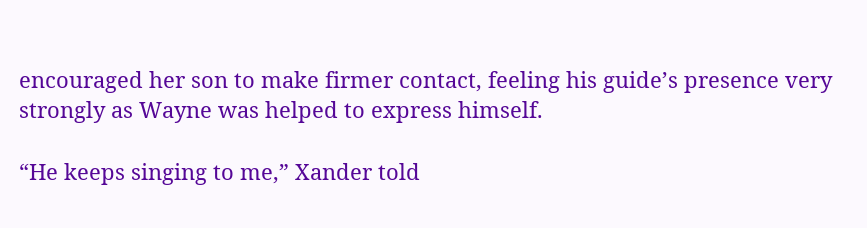encouraged her son to make firmer contact, feeling his guide’s presence very strongly as Wayne was helped to express himself.

“He keeps singing to me,” Xander told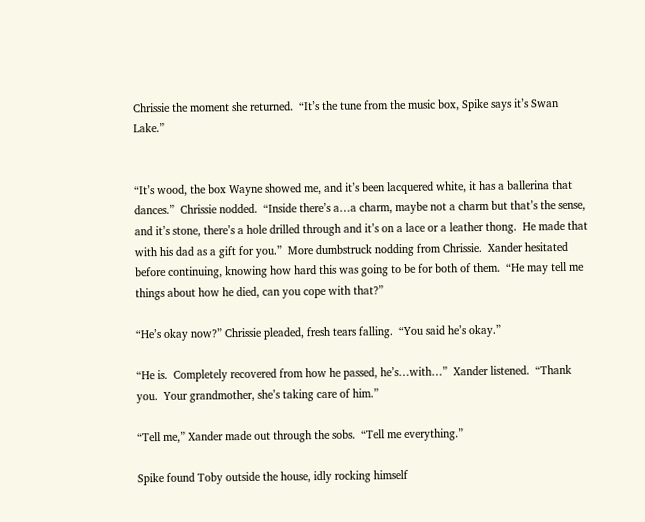Chrissie the moment she returned.  “It’s the tune from the music box, Spike says it’s Swan Lake.”


“It’s wood, the box Wayne showed me, and it’s been lacquered white, it has a ballerina that dances.”  Chrissie nodded.  “Inside there’s a…a charm, maybe not a charm but that’s the sense, and it’s stone, there’s a hole drilled through and it’s on a lace or a leather thong.  He made that with his dad as a gift for you.”  More dumbstruck nodding from Chrissie.  Xander hesitated before continuing, knowing how hard this was going to be for both of them.  “He may tell me things about how he died, can you cope with that?”

“He’s okay now?” Chrissie pleaded, fresh tears falling.  “You said he’s okay.”

“He is.  Completely recovered from how he passed, he’s…with…”  Xander listened.  “Thank you.  Your grandmother, she’s taking care of him.”

“Tell me,” Xander made out through the sobs.  “Tell me everything.”

Spike found Toby outside the house, idly rocking himself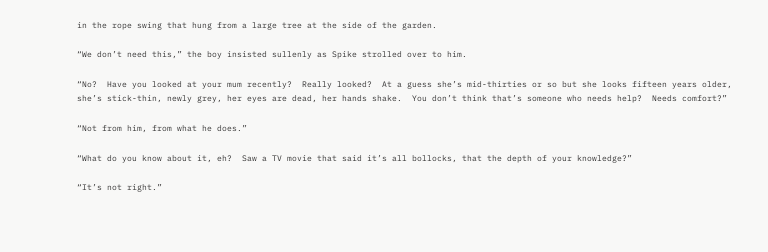in the rope swing that hung from a large tree at the side of the garden.

“We don’t need this,” the boy insisted sullenly as Spike strolled over to him.

“No?  Have you looked at your mum recently?  Really looked?  At a guess she’s mid-thirties or so but she looks fifteen years older, she’s stick-thin, newly grey, her eyes are dead, her hands shake.  You don’t think that’s someone who needs help?  Needs comfort?”

“Not from him, from what he does.”

“What do you know about it, eh?  Saw a TV movie that said it’s all bollocks, that the depth of your knowledge?”

“It’s not right.”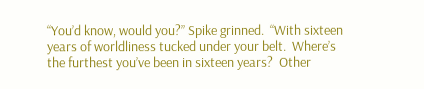“You’d know, would you?” Spike grinned.  “With sixteen years of worldliness tucked under your belt.  Where’s the furthest you’ve been in sixteen years?  Other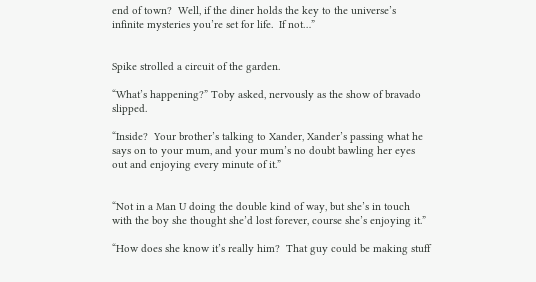end of town?  Well, if the diner holds the key to the universe’s infinite mysteries you’re set for life.  If not…”


Spike strolled a circuit of the garden.

“What’s happening?” Toby asked, nervously as the show of bravado slipped.

“Inside?  Your brother’s talking to Xander, Xander’s passing what he says on to your mum, and your mum’s no doubt bawling her eyes out and enjoying every minute of it.”


“Not in a Man U doing the double kind of way, but she’s in touch with the boy she thought she’d lost forever, course she’s enjoying it.”

“How does she know it’s really him?  That guy could be making stuff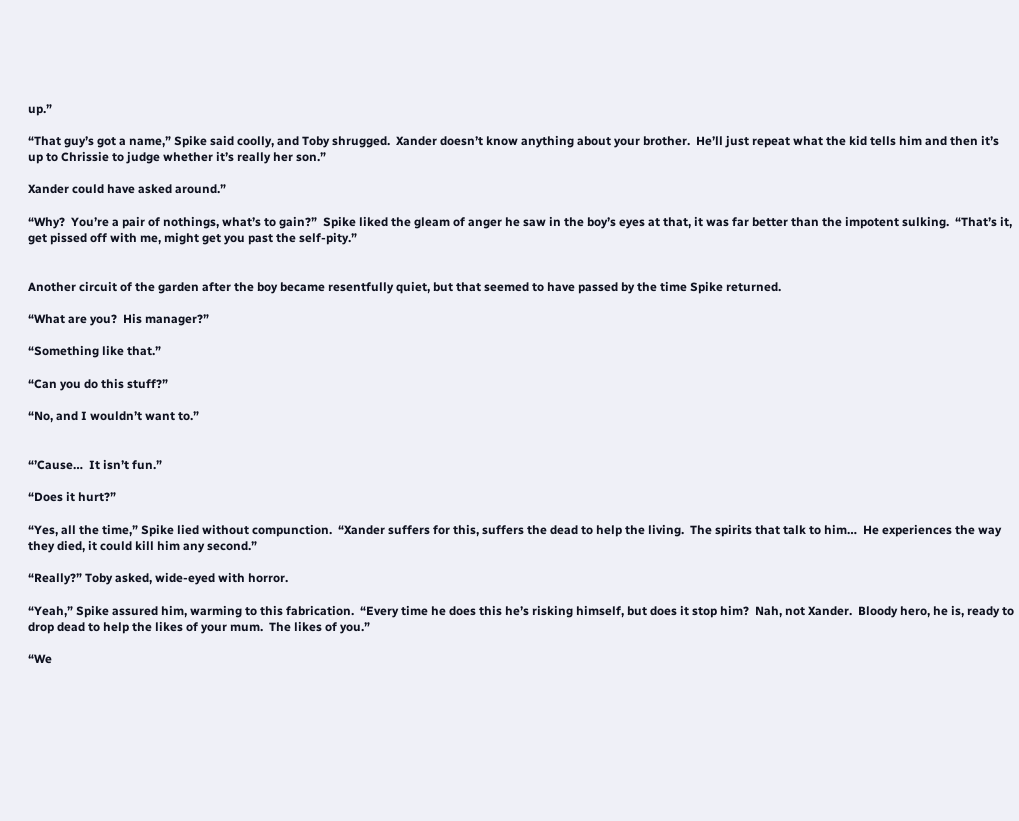up.”

“That guy’s got a name,” Spike said coolly, and Toby shrugged.  Xander doesn’t know anything about your brother.  He’ll just repeat what the kid tells him and then it’s up to Chrissie to judge whether it’s really her son.”

Xander could have asked around.”

“Why?  You’re a pair of nothings, what’s to gain?”  Spike liked the gleam of anger he saw in the boy’s eyes at that, it was far better than the impotent sulking.  “That’s it, get pissed off with me, might get you past the self-pity.”


Another circuit of the garden after the boy became resentfully quiet, but that seemed to have passed by the time Spike returned.

“What are you?  His manager?”

“Something like that.”

“Can you do this stuff?”

“No, and I wouldn’t want to.”


“’Cause…  It isn’t fun.”

“Does it hurt?”

“Yes, all the time,” Spike lied without compunction.  “Xander suffers for this, suffers the dead to help the living.  The spirits that talk to him…  He experiences the way they died, it could kill him any second.”

“Really?” Toby asked, wide-eyed with horror.

“Yeah,” Spike assured him, warming to this fabrication.  “Every time he does this he’s risking himself, but does it stop him?  Nah, not Xander.  Bloody hero, he is, ready to drop dead to help the likes of your mum.  The likes of you.”

“We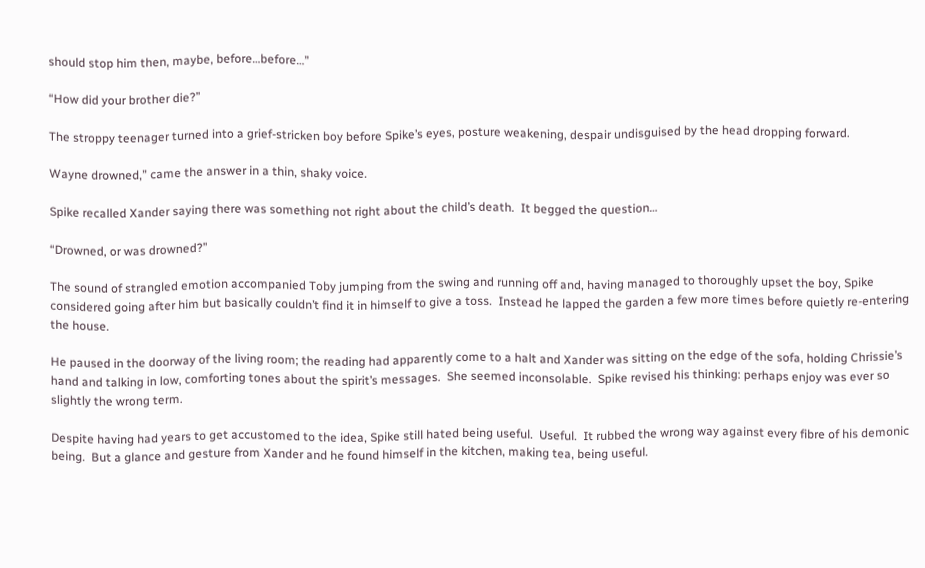should stop him then, maybe, before…before…”

“How did your brother die?”

The stroppy teenager turned into a grief-stricken boy before Spike’s eyes, posture weakening, despair undisguised by the head dropping forward.

Wayne drowned,” came the answer in a thin, shaky voice.

Spike recalled Xander saying there was something not right about the child’s death.  It begged the question…

“Drowned, or was drowned?”

The sound of strangled emotion accompanied Toby jumping from the swing and running off and, having managed to thoroughly upset the boy, Spike considered going after him but basically couldn’t find it in himself to give a toss.  Instead he lapped the garden a few more times before quietly re-entering the house.

He paused in the doorway of the living room; the reading had apparently come to a halt and Xander was sitting on the edge of the sofa, holding Chrissie’s hand and talking in low, comforting tones about the spirit’s messages.  She seemed inconsolable.  Spike revised his thinking: perhaps enjoy was ever so slightly the wrong term.

Despite having had years to get accustomed to the idea, Spike still hated being useful.  Useful.  It rubbed the wrong way against every fibre of his demonic being.  But a glance and gesture from Xander and he found himself in the kitchen, making tea, being useful.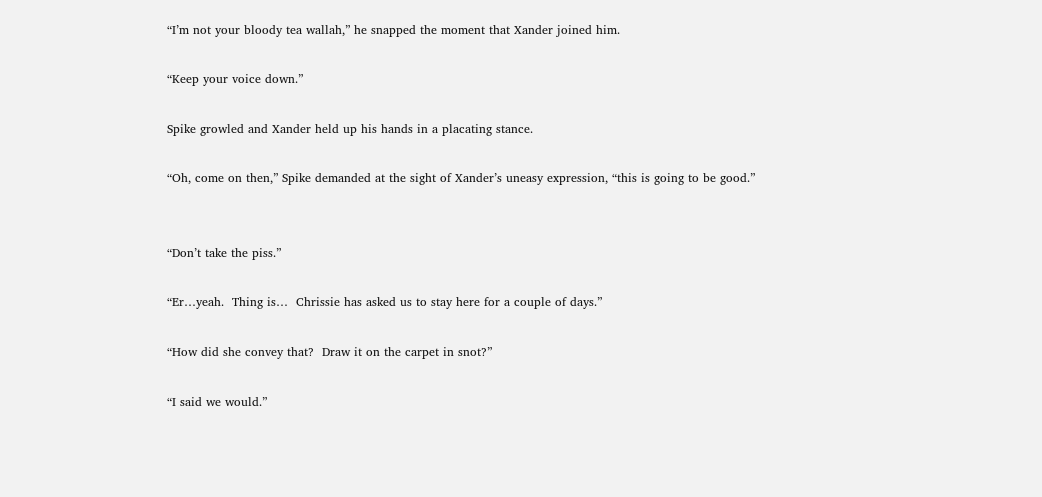“I’m not your bloody tea wallah,” he snapped the moment that Xander joined him.

“Keep your voice down.”

Spike growled and Xander held up his hands in a placating stance.

“Oh, come on then,” Spike demanded at the sight of Xander’s uneasy expression, “this is going to be good.”


“Don’t take the piss.”

“Er…yeah.  Thing is…  Chrissie has asked us to stay here for a couple of days.”

“How did she convey that?  Draw it on the carpet in snot?”

“I said we would.”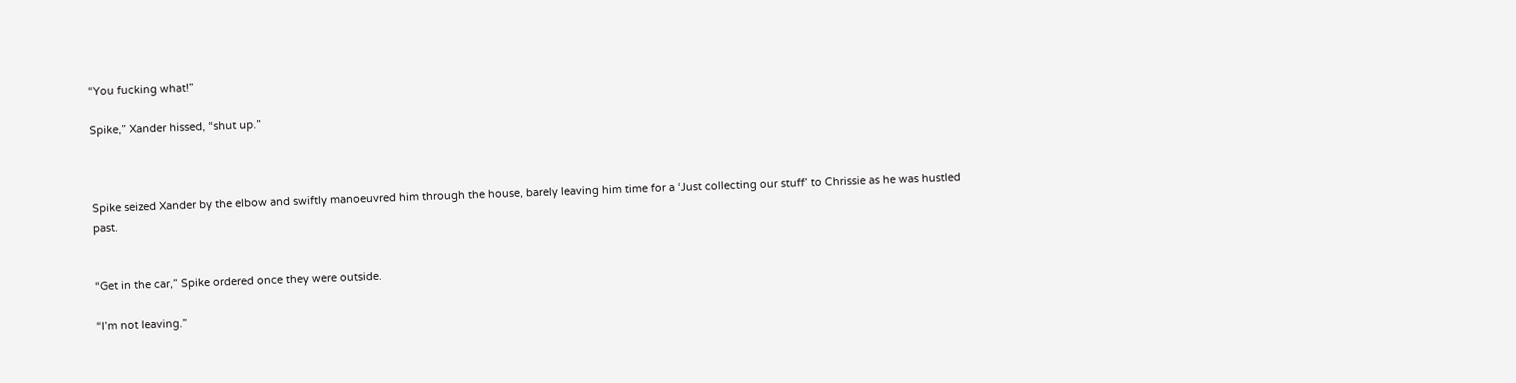“You fucking what!”

Spike,” Xander hissed, “shut up.”



Spike seized Xander by the elbow and swiftly manoeuvred him through the house, barely leaving him time for a ‘Just collecting our stuff’ to Chrissie as he was hustled past.


“Get in the car,” Spike ordered once they were outside.

“I’m not leaving.”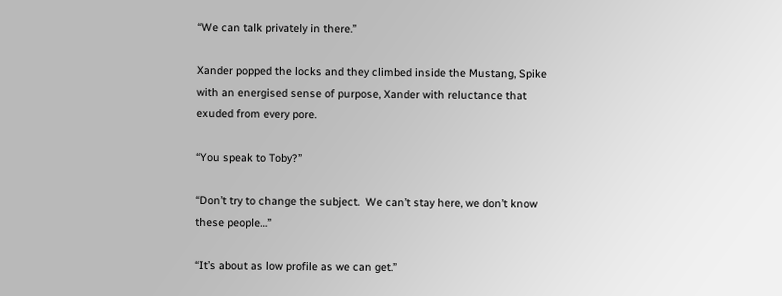“We can talk privately in there.”

Xander popped the locks and they climbed inside the Mustang, Spike with an energised sense of purpose, Xander with reluctance that exuded from every pore.

“You speak to Toby?”

“Don’t try to change the subject.  We can’t stay here, we don’t know these people…”

“It’s about as low profile as we can get.”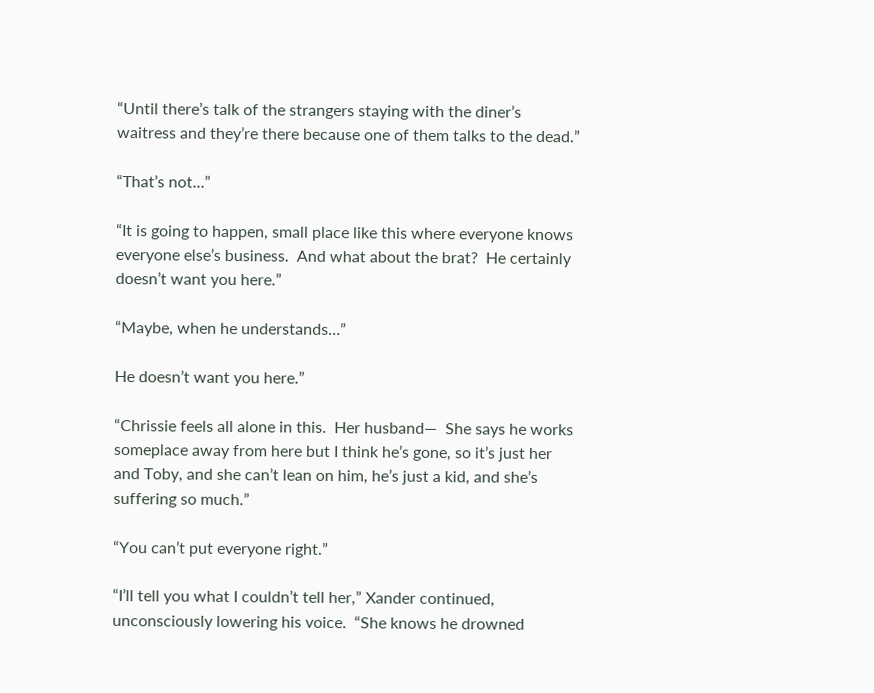“Until there’s talk of the strangers staying with the diner’s waitress and they’re there because one of them talks to the dead.”

“That’s not…”

“It is going to happen, small place like this where everyone knows everyone else’s business.  And what about the brat?  He certainly doesn’t want you here.”

“Maybe, when he understands…”

He doesn’t want you here.”

“Chrissie feels all alone in this.  Her husband—  She says he works someplace away from here but I think he’s gone, so it’s just her and Toby, and she can’t lean on him, he’s just a kid, and she’s suffering so much.”

“You can’t put everyone right.”

“I’ll tell you what I couldn’t tell her,” Xander continued, unconsciously lowering his voice.  “She knows he drowned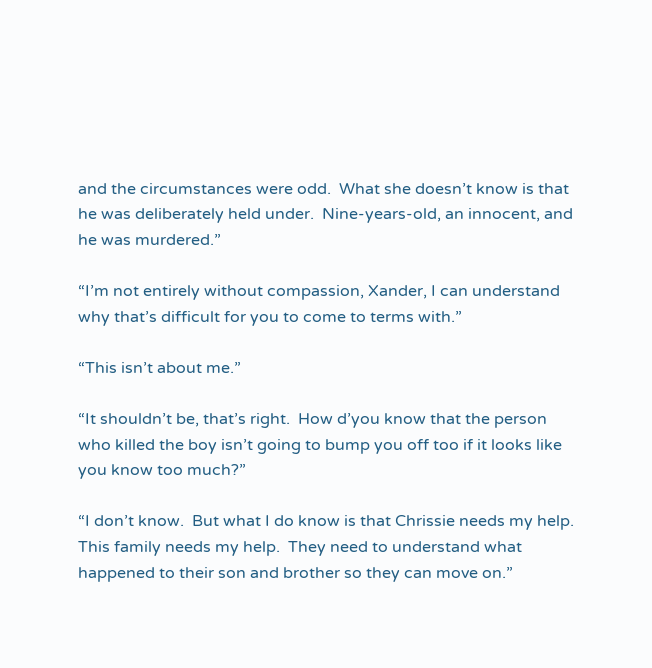and the circumstances were odd.  What she doesn’t know is that he was deliberately held under.  Nine-years-old, an innocent, and he was murdered.”

“I’m not entirely without compassion, Xander, I can understand why that’s difficult for you to come to terms with.”

“This isn’t about me.”

“It shouldn’t be, that’s right.  How d’you know that the person who killed the boy isn’t going to bump you off too if it looks like you know too much?”

“I don’t know.  But what I do know is that Chrissie needs my help.  This family needs my help.  They need to understand what happened to their son and brother so they can move on.”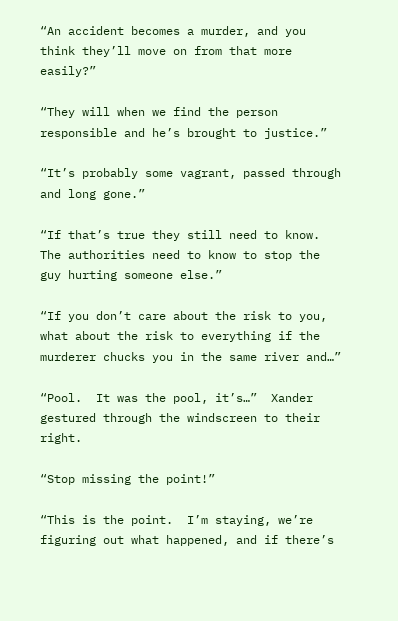“An accident becomes a murder, and you think they’ll move on from that more easily?”

“They will when we find the person responsible and he’s brought to justice.”

“It’s probably some vagrant, passed through and long gone.”

“If that’s true they still need to know.  The authorities need to know to stop the guy hurting someone else.”

“If you don’t care about the risk to you, what about the risk to everything if the murderer chucks you in the same river and…”

“Pool.  It was the pool, it’s…”  Xander gestured through the windscreen to their right.

“Stop missing the point!”

“This is the point.  I’m staying, we’re figuring out what happened, and if there’s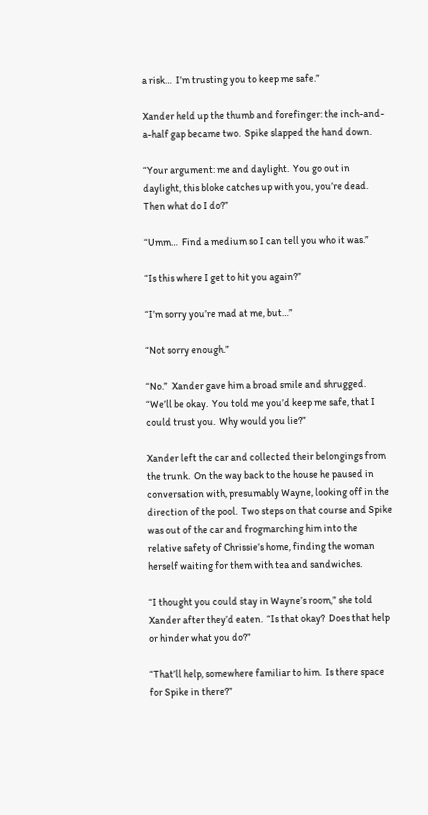a risk…  I’m trusting you to keep me safe.”

Xander held up the thumb and forefinger: the inch-and-a-half gap became two.  Spike slapped the hand down.

“Your argument: me and daylight.  You go out in daylight, this bloke catches up with you, you’re dead.  Then what do I do?”

“Umm…  Find a medium so I can tell you who it was.”

“Is this where I get to hit you again?”

“I’m sorry you’re mad at me, but…”

“Not sorry enough.”

“No.”  Xander gave him a broad smile and shrugged.  “We’ll be okay.  You told me you’d keep me safe, that I could trust you.  Why would you lie?”

Xander left the car and collected their belongings from the trunk.  On the way back to the house he paused in conversation with, presumably Wayne, looking off in the direction of the pool.  Two steps on that course and Spike was out of the car and frogmarching him into the relative safety of Chrissie’s home, finding the woman herself waiting for them with tea and sandwiches.

“I thought you could stay in Wayne’s room,” she told Xander after they’d eaten.  “Is that okay?  Does that help or hinder what you do?”

“That’ll help, somewhere familiar to him.  Is there space for Spike in there?”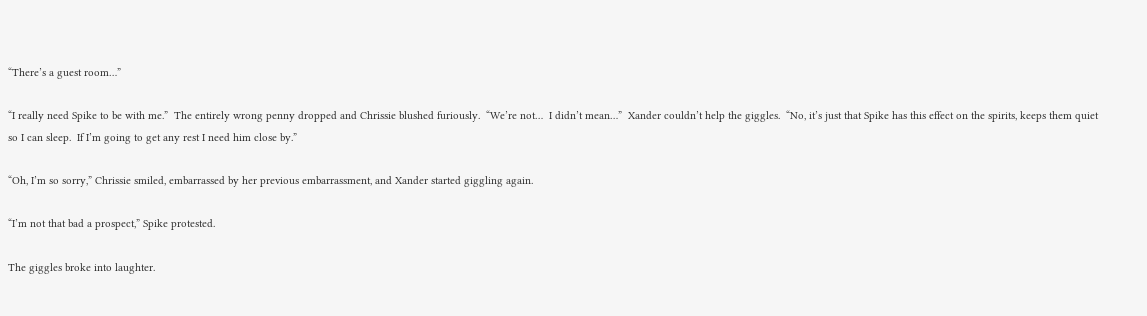“There’s a guest room…”

“I really need Spike to be with me.”  The entirely wrong penny dropped and Chrissie blushed furiously.  “We’re not…  I didn’t mean…”  Xander couldn’t help the giggles.  “No, it’s just that Spike has this effect on the spirits, keeps them quiet so I can sleep.  If I’m going to get any rest I need him close by.”

“Oh, I’m so sorry,” Chrissie smiled, embarrassed by her previous embarrassment, and Xander started giggling again.

“I’m not that bad a prospect,” Spike protested.

The giggles broke into laughter.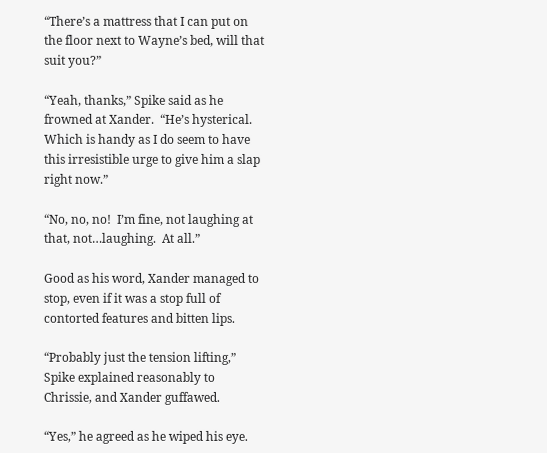“There’s a mattress that I can put on the floor next to Wayne’s bed, will that suit you?”

“Yeah, thanks,” Spike said as he frowned at Xander.  “He’s hysterical.  Which is handy as I do seem to have this irresistible urge to give him a slap right now.”

“No, no, no!  I’m fine, not laughing at that, not…laughing.  At all.”

Good as his word, Xander managed to stop, even if it was a stop full of contorted features and bitten lips.

“Probably just the tension lifting,” Spike explained reasonably to Chrissie, and Xander guffawed.

“Yes,” he agreed as he wiped his eye.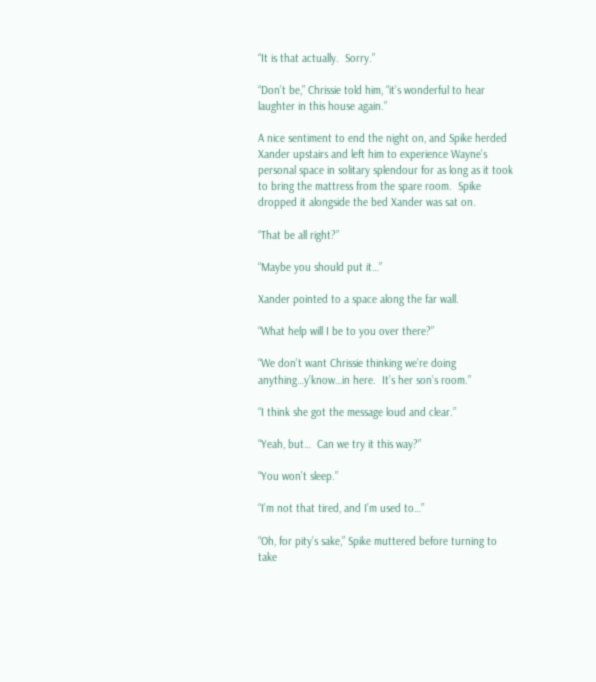“It is that actually.  Sorry.”

“Don’t be,” Chrissie told him, “it’s wonderful to hear laughter in this house again.”

A nice sentiment to end the night on, and Spike herded Xander upstairs and left him to experience Wayne’s personal space in solitary splendour for as long as it took to bring the mattress from the spare room.  Spike dropped it alongside the bed Xander was sat on.

“That be all right?”

“Maybe you should put it…”

Xander pointed to a space along the far wall.

“What help will I be to you over there?”

“We don’t want Chrissie thinking we’re doing anything…y’know…in here.  It’s her son’s room.”

“I think she got the message loud and clear.”

“Yeah, but…  Can we try it this way?”

“You won’t sleep.”

“I’m not that tired, and I’m used to…”

“Oh, for pity’s sake,” Spike muttered before turning to take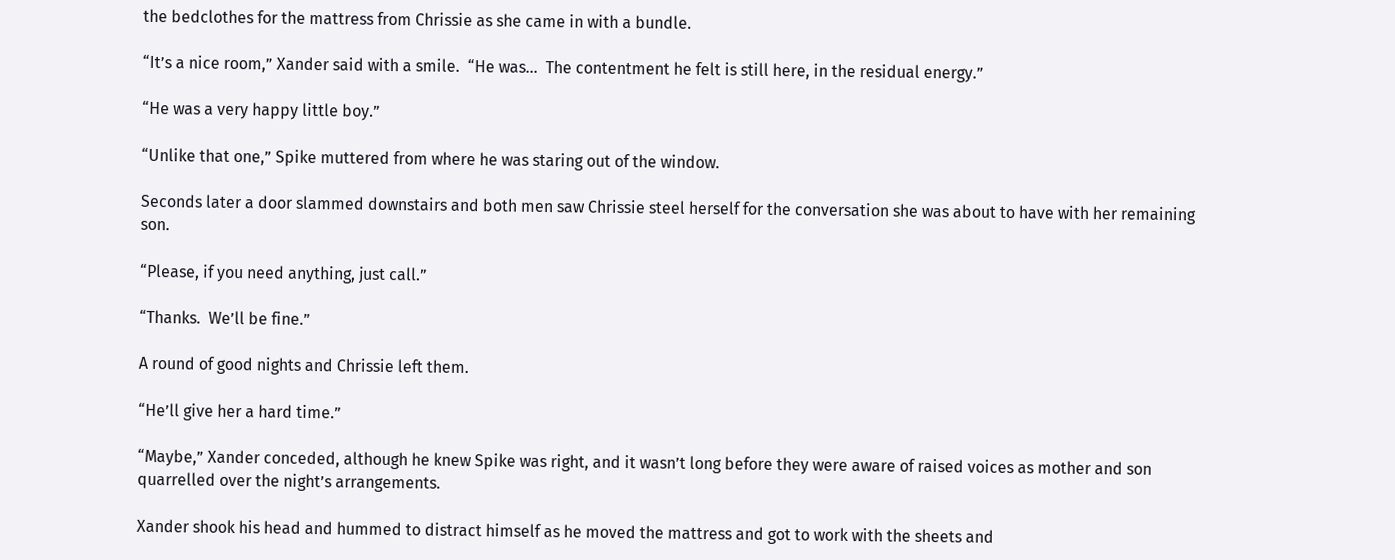the bedclothes for the mattress from Chrissie as she came in with a bundle.

“It’s a nice room,” Xander said with a smile.  “He was…  The contentment he felt is still here, in the residual energy.”

“He was a very happy little boy.”

“Unlike that one,” Spike muttered from where he was staring out of the window.

Seconds later a door slammed downstairs and both men saw Chrissie steel herself for the conversation she was about to have with her remaining son.

“Please, if you need anything, just call.”

“Thanks.  We’ll be fine.”

A round of good nights and Chrissie left them.

“He’ll give her a hard time.”

“Maybe,” Xander conceded, although he knew Spike was right, and it wasn’t long before they were aware of raised voices as mother and son quarrelled over the night’s arrangements.

Xander shook his head and hummed to distract himself as he moved the mattress and got to work with the sheets and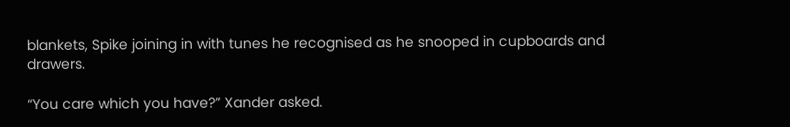blankets, Spike joining in with tunes he recognised as he snooped in cupboards and drawers.

“You care which you have?” Xander asked.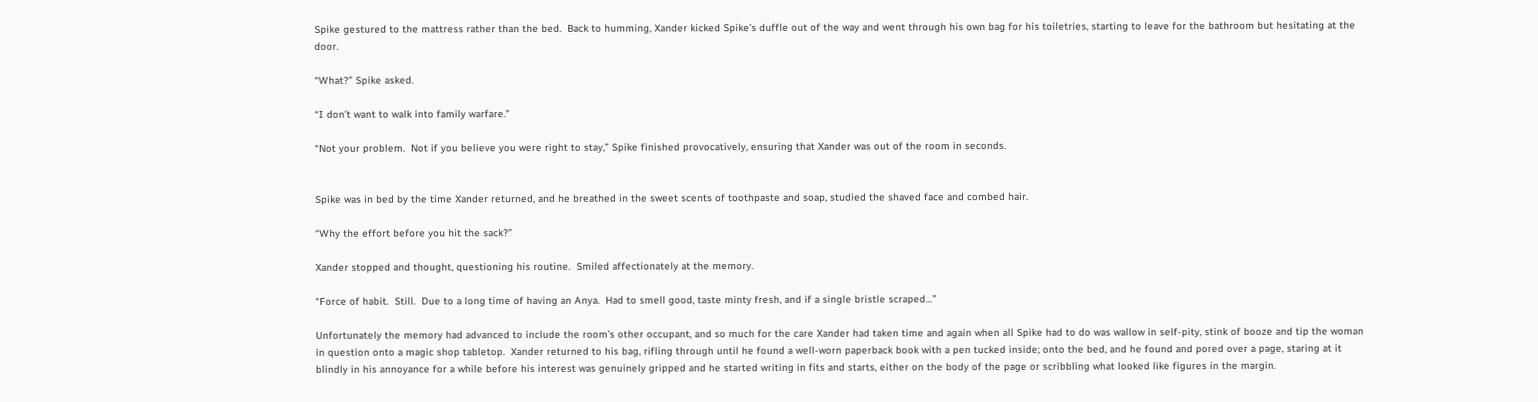Spike gestured to the mattress rather than the bed.  Back to humming, Xander kicked Spike’s duffle out of the way and went through his own bag for his toiletries, starting to leave for the bathroom but hesitating at the door.

“What?” Spike asked.

“I don’t want to walk into family warfare.”

“Not your problem.  Not if you believe you were right to stay,” Spike finished provocatively, ensuring that Xander was out of the room in seconds.


Spike was in bed by the time Xander returned, and he breathed in the sweet scents of toothpaste and soap, studied the shaved face and combed hair.

“Why the effort before you hit the sack?”

Xander stopped and thought, questioning his routine.  Smiled affectionately at the memory.

“Force of habit.  Still.  Due to a long time of having an Anya.  Had to smell good, taste minty fresh, and if a single bristle scraped…”

Unfortunately the memory had advanced to include the room’s other occupant, and so much for the care Xander had taken time and again when all Spike had to do was wallow in self-pity, stink of booze and tip the woman in question onto a magic shop tabletop.  Xander returned to his bag, rifling through until he found a well-worn paperback book with a pen tucked inside; onto the bed, and he found and pored over a page, staring at it blindly in his annoyance for a while before his interest was genuinely gripped and he started writing in fits and starts, either on the body of the page or scribbling what looked like figures in the margin.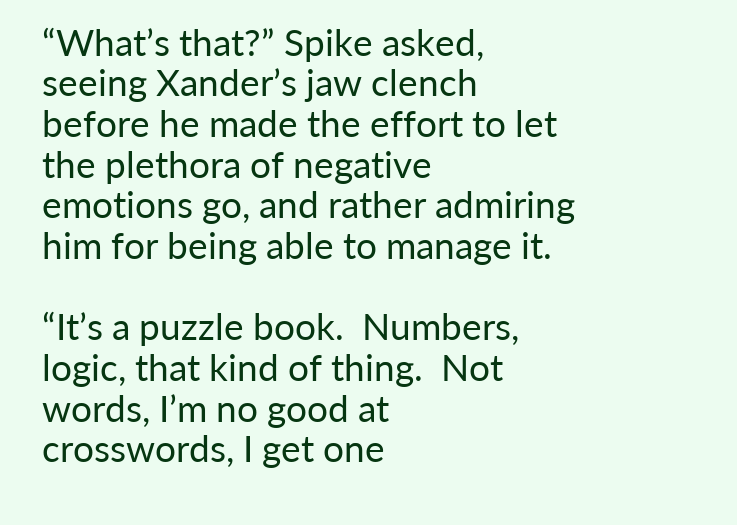“What’s that?” Spike asked, seeing Xander’s jaw clench before he made the effort to let the plethora of negative emotions go, and rather admiring him for being able to manage it.

“It’s a puzzle book.  Numbers, logic, that kind of thing.  Not words, I’m no good at crosswords, I get one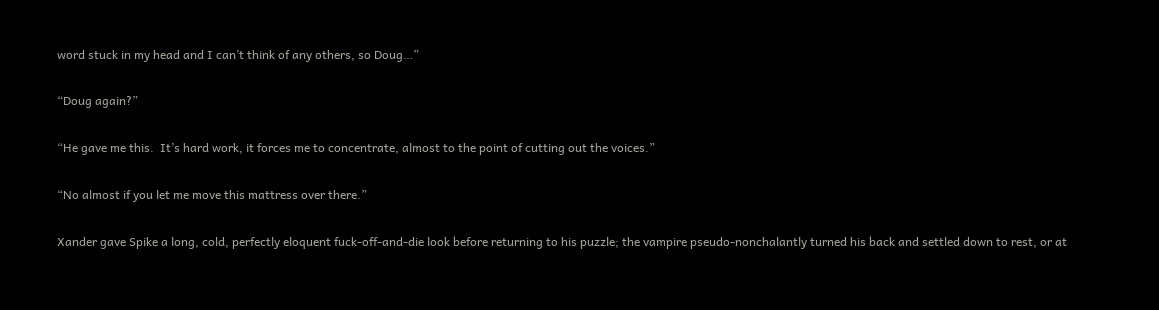word stuck in my head and I can’t think of any others, so Doug…”

“Doug again?”

“He gave me this.  It’s hard work, it forces me to concentrate, almost to the point of cutting out the voices.”

“No almost if you let me move this mattress over there.”

Xander gave Spike a long, cold, perfectly eloquent fuck-off-and-die look before returning to his puzzle; the vampire pseudo-nonchalantly turned his back and settled down to rest, or at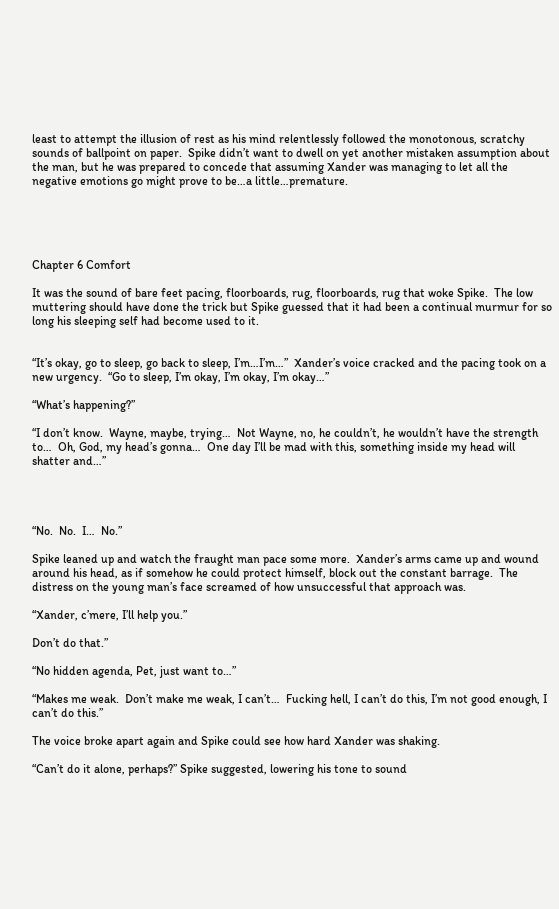least to attempt the illusion of rest as his mind relentlessly followed the monotonous, scratchy sounds of ballpoint on paper.  Spike didn’t want to dwell on yet another mistaken assumption about the man, but he was prepared to concede that assuming Xander was managing to let all the negative emotions go might prove to be…a little…premature.





Chapter 6 Comfort

It was the sound of bare feet pacing, floorboards, rug, floorboards, rug that woke Spike.  The low muttering should have done the trick but Spike guessed that it had been a continual murmur for so long his sleeping self had become used to it.


“It’s okay, go to sleep, go back to sleep, I’m…I’m…”  Xander’s voice cracked and the pacing took on a new urgency.  “Go to sleep, I’m okay, I’m okay, I’m okay…”

“What’s happening?”

“I don’t know.  Wayne, maybe, trying…  Not Wayne, no, he couldn’t, he wouldn’t have the strength to…  Oh, God, my head’s gonna…  One day I’ll be mad with this, something inside my head will shatter and…”




“No.  No.  I…  No.”

Spike leaned up and watch the fraught man pace some more.  Xander’s arms came up and wound around his head, as if somehow he could protect himself, block out the constant barrage.  The distress on the young man’s face screamed of how unsuccessful that approach was.

“Xander, c’mere, I’ll help you.”

Don’t do that.”

“No hidden agenda, Pet, just want to…”

“Makes me weak.  Don’t make me weak, I can’t…  Fucking hell, I can’t do this, I’m not good enough, I can’t do this.”

The voice broke apart again and Spike could see how hard Xander was shaking.

“Can’t do it alone, perhaps?” Spike suggested, lowering his tone to sound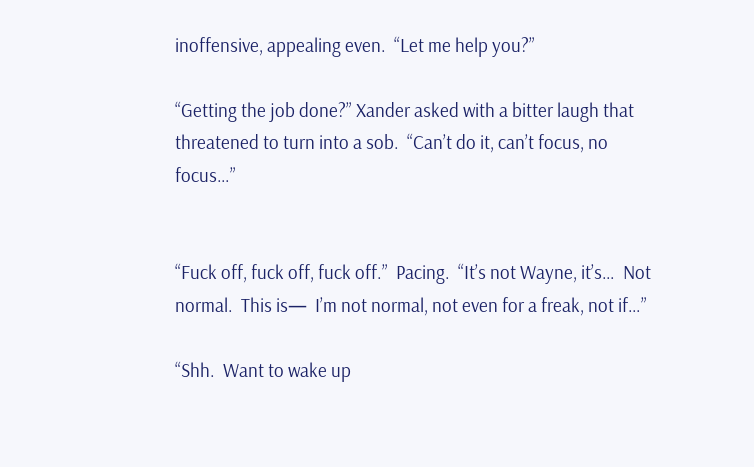inoffensive, appealing even.  “Let me help you?”

“Getting the job done?” Xander asked with a bitter laugh that threatened to turn into a sob.  “Can’t do it, can’t focus, no focus…”


“Fuck off, fuck off, fuck off.”  Pacing.  “It’s not Wayne, it’s…  Not normal.  This is—  I’m not normal, not even for a freak, not if…”

“Shh.  Want to wake up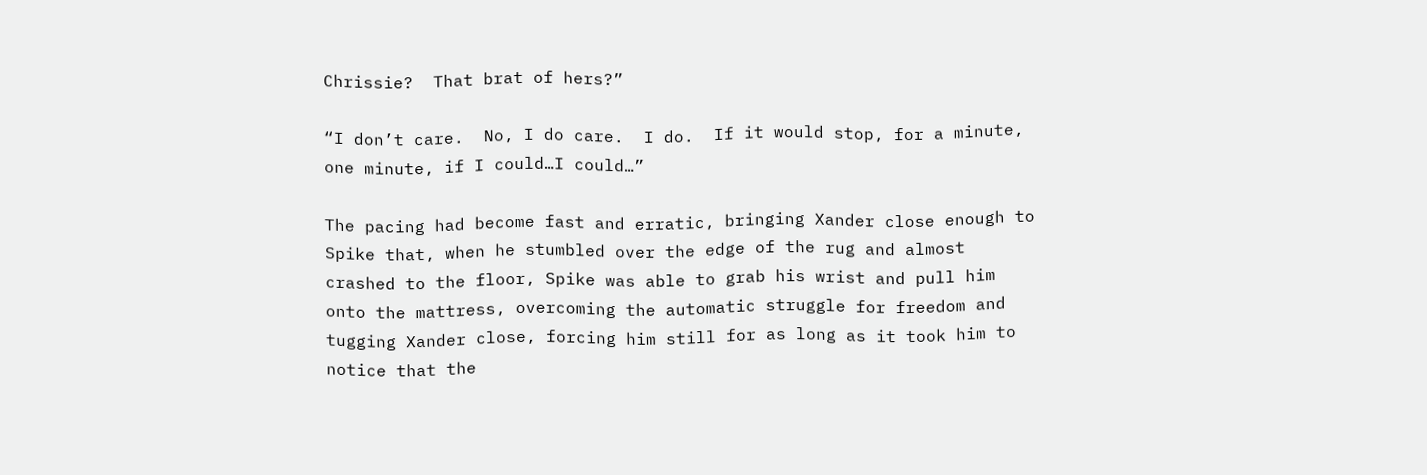Chrissie?  That brat of hers?”

“I don’t care.  No, I do care.  I do.  If it would stop, for a minute, one minute, if I could…I could…”

The pacing had become fast and erratic, bringing Xander close enough to Spike that, when he stumbled over the edge of the rug and almost crashed to the floor, Spike was able to grab his wrist and pull him onto the mattress, overcoming the automatic struggle for freedom and tugging Xander close, forcing him still for as long as it took him to notice that the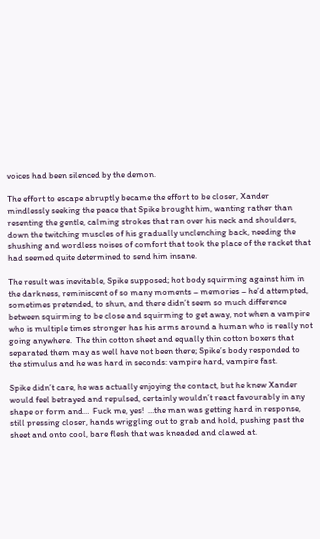voices had been silenced by the demon.

The effort to escape abruptly became the effort to be closer, Xander mindlessly seeking the peace that Spike brought him, wanting rather than resenting the gentle, calming strokes that ran over his neck and shoulders, down the twitching muscles of his gradually unclenching back, needing the shushing and wordless noises of comfort that took the place of the racket that had seemed quite determined to send him insane.

The result was inevitable, Spike supposed; hot body squirming against him in the darkness, reminiscent of so many moments – memories – he’d attempted, sometimes pretended, to shun, and there didn’t seem so much difference between squirming to be close and squirming to get away, not when a vampire who is multiple times stronger has his arms around a human who is really not going anywhere.  The thin cotton sheet and equally thin cotton boxers that separated them may as well have not been there; Spike’s body responded to the stimulus and he was hard in seconds: vampire hard, vampire fast.

Spike didn’t care, he was actually enjoying the contact, but he knew Xander would feel betrayed and repulsed, certainly wouldn’t react favourably in any shape or form and…  Fuck me, yes!  …the man was getting hard in response, still pressing closer, hands wriggling out to grab and hold, pushing past the sheet and onto cool, bare flesh that was kneaded and clawed at.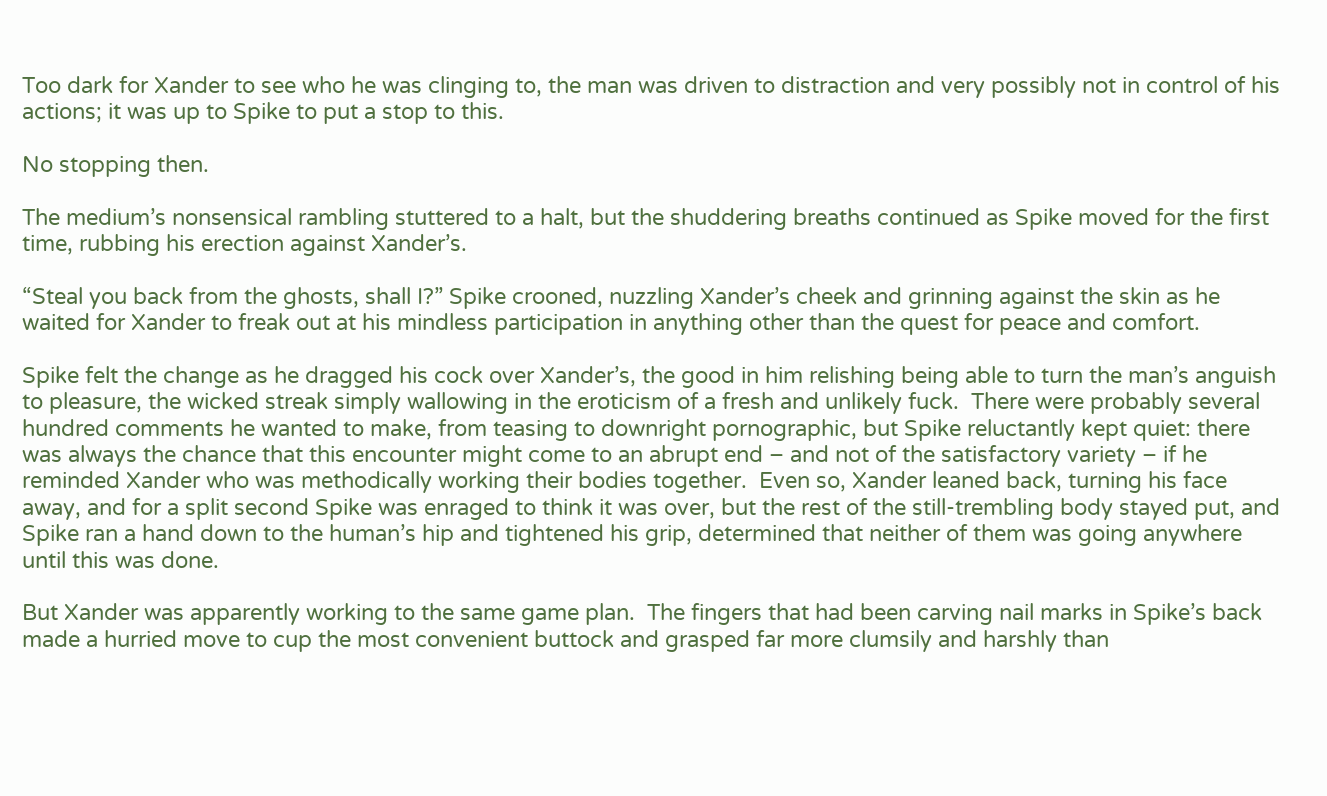Too dark for Xander to see who he was clinging to, the man was driven to distraction and very possibly not in control of his actions; it was up to Spike to put a stop to this.

No stopping then.

The medium’s nonsensical rambling stuttered to a halt, but the shuddering breaths continued as Spike moved for the first time, rubbing his erection against Xander’s.

“Steal you back from the ghosts, shall I?” Spike crooned, nuzzling Xander’s cheek and grinning against the skin as he waited for Xander to freak out at his mindless participation in anything other than the quest for peace and comfort.

Spike felt the change as he dragged his cock over Xander’s, the good in him relishing being able to turn the man’s anguish to pleasure, the wicked streak simply wallowing in the eroticism of a fresh and unlikely fuck.  There were probably several hundred comments he wanted to make, from teasing to downright pornographic, but Spike reluctantly kept quiet: there was always the chance that this encounter might come to an abrupt end – and not of the satisfactory variety – if he reminded Xander who was methodically working their bodies together.  Even so, Xander leaned back, turning his face away, and for a split second Spike was enraged to think it was over, but the rest of the still-trembling body stayed put, and Spike ran a hand down to the human’s hip and tightened his grip, determined that neither of them was going anywhere until this was done.

But Xander was apparently working to the same game plan.  The fingers that had been carving nail marks in Spike’s back made a hurried move to cup the most convenient buttock and grasped far more clumsily and harshly than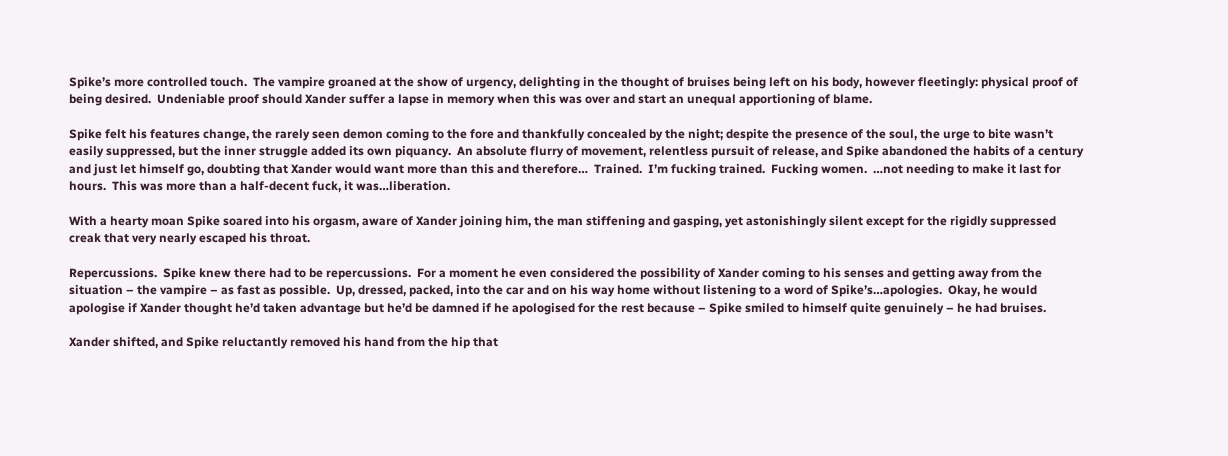Spike’s more controlled touch.  The vampire groaned at the show of urgency, delighting in the thought of bruises being left on his body, however fleetingly: physical proof of being desired.  Undeniable proof should Xander suffer a lapse in memory when this was over and start an unequal apportioning of blame.

Spike felt his features change, the rarely seen demon coming to the fore and thankfully concealed by the night; despite the presence of the soul, the urge to bite wasn’t easily suppressed, but the inner struggle added its own piquancy.  An absolute flurry of movement, relentless pursuit of release, and Spike abandoned the habits of a century and just let himself go, doubting that Xander would want more than this and therefore…  Trained.  I’m fucking trained.  Fucking women.  …not needing to make it last for hours.  This was more than a half-decent fuck, it was…liberation.

With a hearty moan Spike soared into his orgasm, aware of Xander joining him, the man stiffening and gasping, yet astonishingly silent except for the rigidly suppressed creak that very nearly escaped his throat.

Repercussions.  Spike knew there had to be repercussions.  For a moment he even considered the possibility of Xander coming to his senses and getting away from the situation – the vampire – as fast as possible.  Up, dressed, packed, into the car and on his way home without listening to a word of Spike’s…apologies.  Okay, he would apologise if Xander thought he’d taken advantage but he’d be damned if he apologised for the rest because – Spike smiled to himself quite genuinely – he had bruises.

Xander shifted, and Spike reluctantly removed his hand from the hip that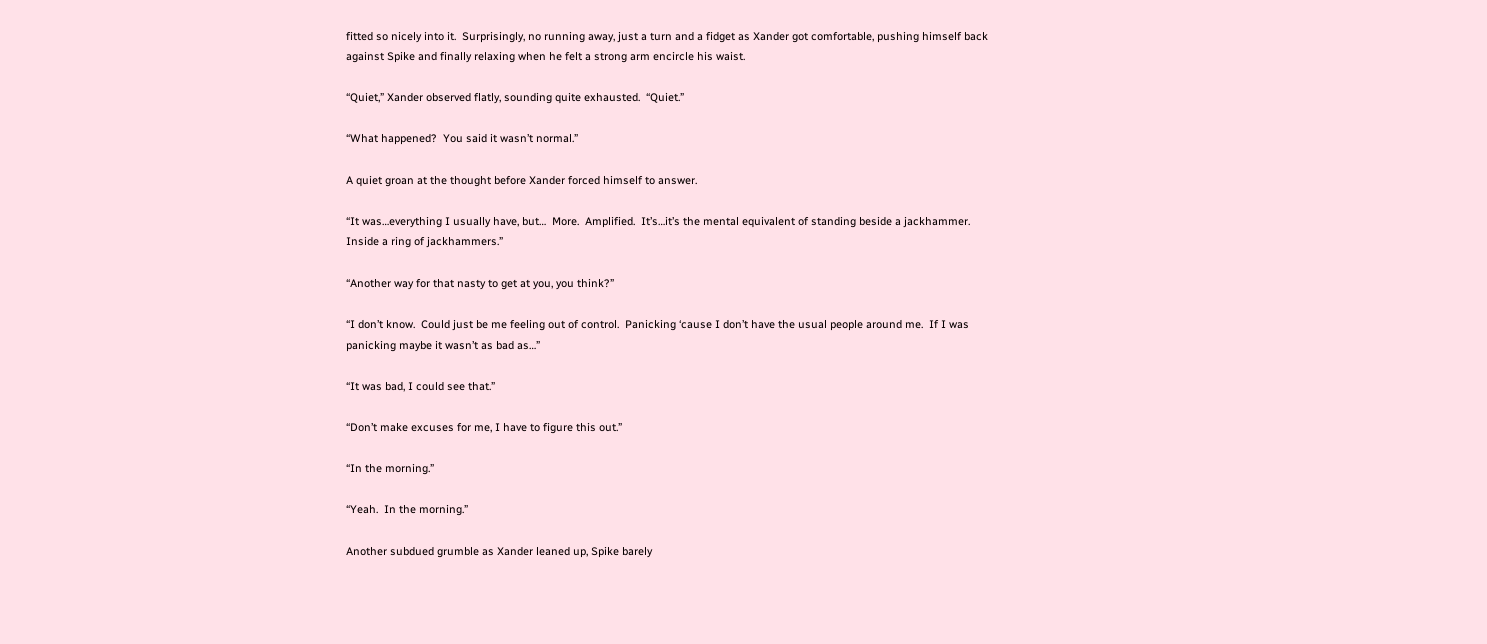fitted so nicely into it.  Surprisingly, no running away, just a turn and a fidget as Xander got comfortable, pushing himself back against Spike and finally relaxing when he felt a strong arm encircle his waist.

“Quiet,” Xander observed flatly, sounding quite exhausted.  “Quiet.”

“What happened?  You said it wasn’t normal.”

A quiet groan at the thought before Xander forced himself to answer.

“It was…everything I usually have, but…  More.  Amplified.  It’s…it’s the mental equivalent of standing beside a jackhammer.  Inside a ring of jackhammers.”

“Another way for that nasty to get at you, you think?”

“I don’t know.  Could just be me feeling out of control.  Panicking ‘cause I don’t have the usual people around me.  If I was panicking maybe it wasn’t as bad as…”

“It was bad, I could see that.”

“Don’t make excuses for me, I have to figure this out.”

“In the morning.”

“Yeah.  In the morning.”

Another subdued grumble as Xander leaned up, Spike barely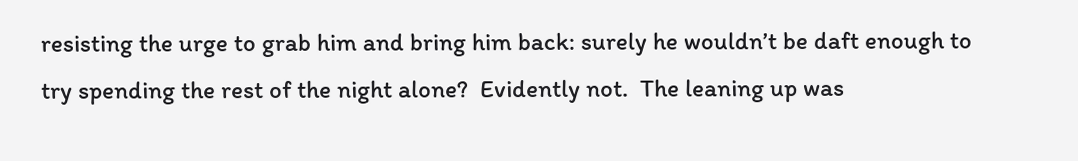resisting the urge to grab him and bring him back: surely he wouldn’t be daft enough to try spending the rest of the night alone?  Evidently not.  The leaning up was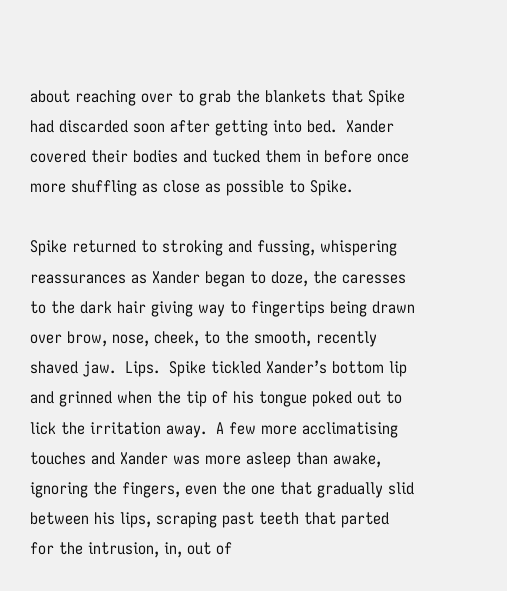about reaching over to grab the blankets that Spike had discarded soon after getting into bed.  Xander covered their bodies and tucked them in before once more shuffling as close as possible to Spike.

Spike returned to stroking and fussing, whispering reassurances as Xander began to doze, the caresses to the dark hair giving way to fingertips being drawn over brow, nose, cheek, to the smooth, recently shaved jaw.  Lips.  Spike tickled Xander’s bottom lip and grinned when the tip of his tongue poked out to lick the irritation away.  A few more acclimatising touches and Xander was more asleep than awake, ignoring the fingers, even the one that gradually slid between his lips, scraping past teeth that parted for the intrusion, in, out of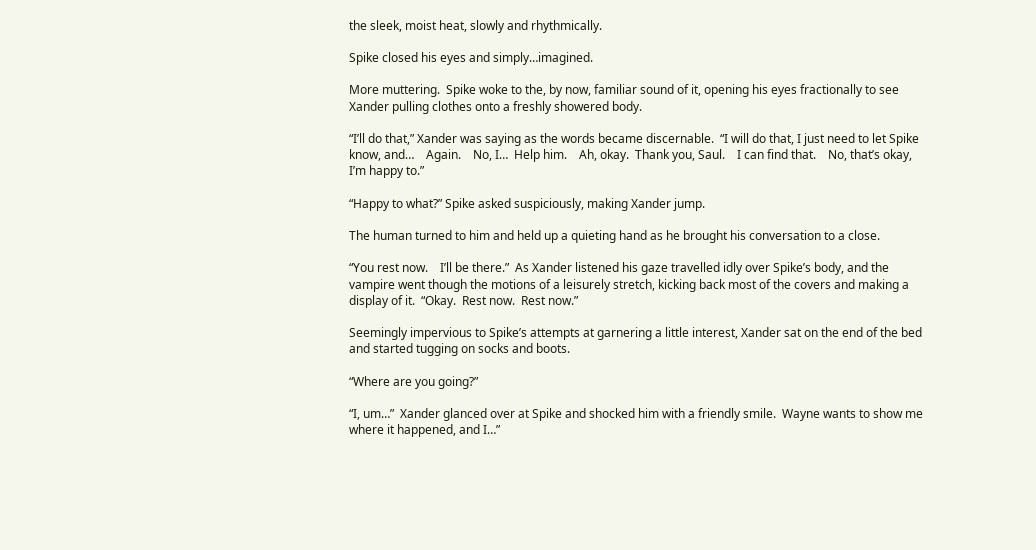the sleek, moist heat, slowly and rhythmically.

Spike closed his eyes and simply…imagined.

More muttering.  Spike woke to the, by now, familiar sound of it, opening his eyes fractionally to see Xander pulling clothes onto a freshly showered body.

“I’ll do that,” Xander was saying as the words became discernable.  “I will do that, I just need to let Spike know, and…    Again.    No, I…  Help him.    Ah, okay.  Thank you, Saul.    I can find that.    No, that’s okay, I’m happy to.”

“Happy to what?” Spike asked suspiciously, making Xander jump.

The human turned to him and held up a quieting hand as he brought his conversation to a close.

“You rest now.    I’ll be there.”  As Xander listened his gaze travelled idly over Spike’s body, and the vampire went though the motions of a leisurely stretch, kicking back most of the covers and making a display of it.  “Okay.  Rest now.  Rest now.”

Seemingly impervious to Spike’s attempts at garnering a little interest, Xander sat on the end of the bed and started tugging on socks and boots.

“Where are you going?”

“I, um…”  Xander glanced over at Spike and shocked him with a friendly smile.  Wayne wants to show me where it happened, and I…”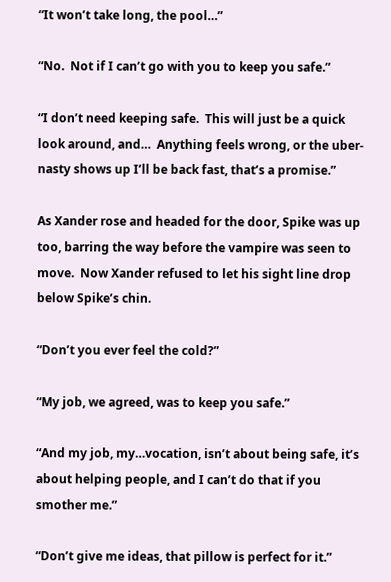“It won’t take long, the pool…”

“No.  Not if I can’t go with you to keep you safe.”

“I don’t need keeping safe.  This will just be a quick look around, and…  Anything feels wrong, or the uber-nasty shows up I’ll be back fast, that’s a promise.”

As Xander rose and headed for the door, Spike was up too, barring the way before the vampire was seen to move.  Now Xander refused to let his sight line drop below Spike’s chin.

“Don’t you ever feel the cold?”

“My job, we agreed, was to keep you safe.”

“And my job, my…vocation, isn’t about being safe, it’s about helping people, and I can’t do that if you smother me.”

“Don’t give me ideas, that pillow is perfect for it.”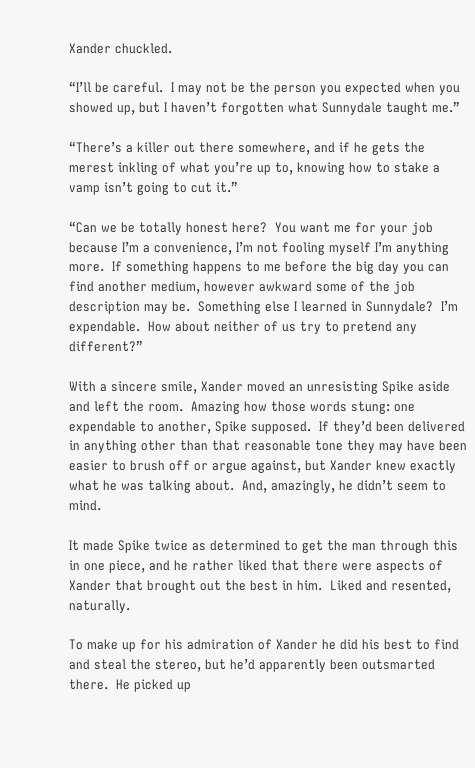Xander chuckled.

“I’ll be careful.  I may not be the person you expected when you showed up, but I haven’t forgotten what Sunnydale taught me.”

“There’s a killer out there somewhere, and if he gets the merest inkling of what you’re up to, knowing how to stake a vamp isn’t going to cut it.”

“Can we be totally honest here?  You want me for your job because I’m a convenience, I’m not fooling myself I’m anything more.  If something happens to me before the big day you can find another medium, however awkward some of the job description may be.  Something else I learned in Sunnydale?  I’m expendable.  How about neither of us try to pretend any different?”

With a sincere smile, Xander moved an unresisting Spike aside and left the room.  Amazing how those words stung: one expendable to another, Spike supposed.  If they’d been delivered in anything other than that reasonable tone they may have been easier to brush off or argue against, but Xander knew exactly what he was talking about.  And, amazingly, he didn’t seem to mind.

It made Spike twice as determined to get the man through this in one piece, and he rather liked that there were aspects of Xander that brought out the best in him.  Liked and resented, naturally.

To make up for his admiration of Xander he did his best to find and steal the stereo, but he’d apparently been outsmarted there.  He picked up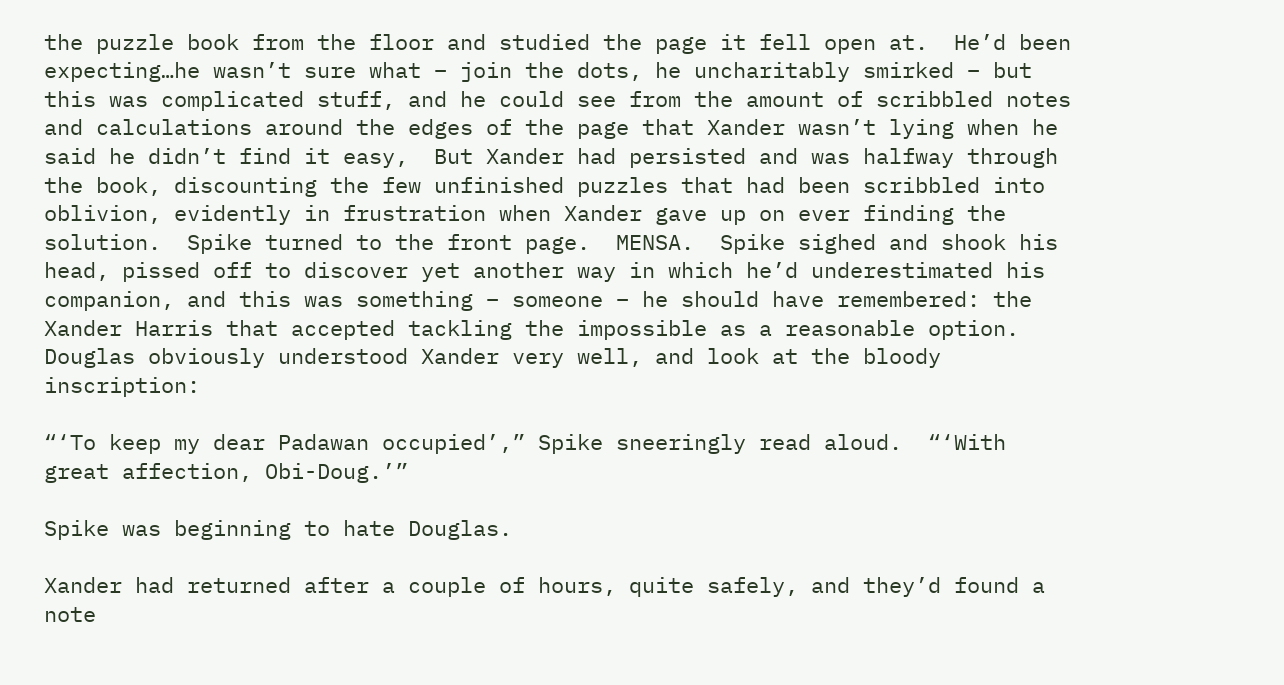the puzzle book from the floor and studied the page it fell open at.  He’d been expecting…he wasn’t sure what – join the dots, he uncharitably smirked – but this was complicated stuff, and he could see from the amount of scribbled notes and calculations around the edges of the page that Xander wasn’t lying when he said he didn’t find it easy,  But Xander had persisted and was halfway through the book, discounting the few unfinished puzzles that had been scribbled into oblivion, evidently in frustration when Xander gave up on ever finding the solution.  Spike turned to the front page.  MENSA.  Spike sighed and shook his head, pissed off to discover yet another way in which he’d underestimated his companion, and this was something – someone – he should have remembered: the Xander Harris that accepted tackling the impossible as a reasonable option.  Douglas obviously understood Xander very well, and look at the bloody inscription:

“‘To keep my dear Padawan occupied’,” Spike sneeringly read aloud.  “‘With great affection, Obi-Doug.’”

Spike was beginning to hate Douglas.

Xander had returned after a couple of hours, quite safely, and they’d found a note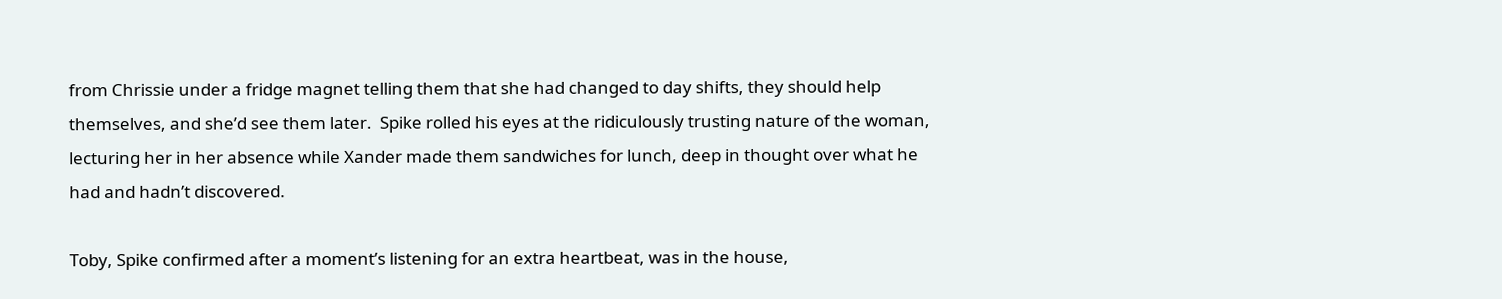from Chrissie under a fridge magnet telling them that she had changed to day shifts, they should help themselves, and she’d see them later.  Spike rolled his eyes at the ridiculously trusting nature of the woman, lecturing her in her absence while Xander made them sandwiches for lunch, deep in thought over what he had and hadn’t discovered.

Toby, Spike confirmed after a moment’s listening for an extra heartbeat, was in the house,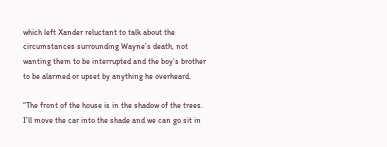which left Xander reluctant to talk about the circumstances surrounding Wayne’s death, not wanting them to be interrupted and the boy’s brother to be alarmed or upset by anything he overheard.

“The front of the house is in the shadow of the trees.  I’ll move the car into the shade and we can go sit in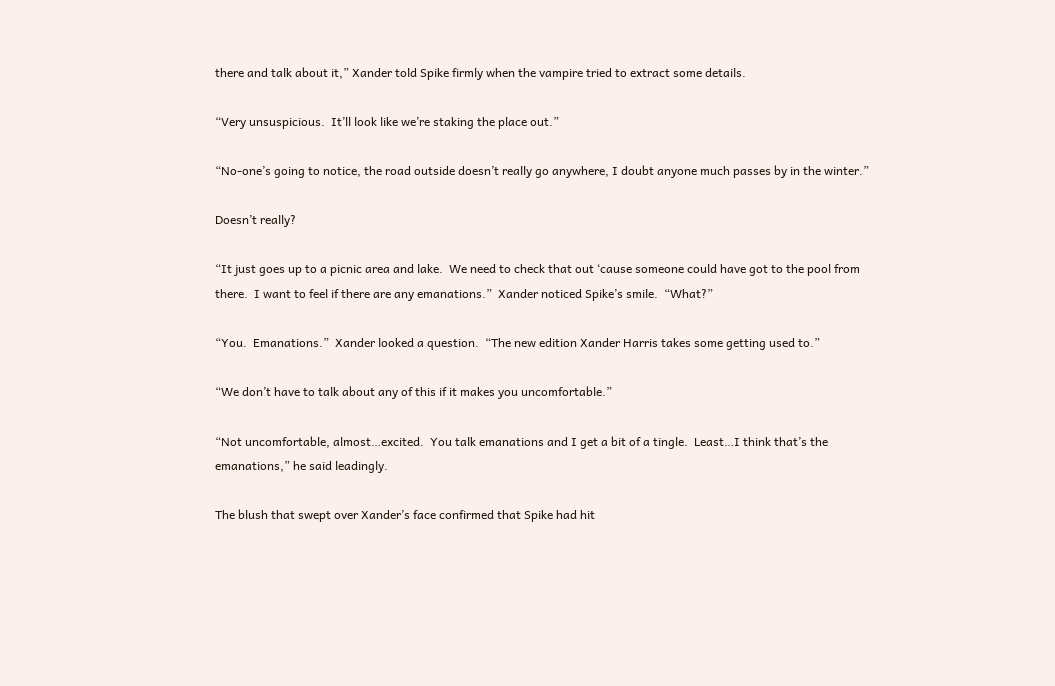there and talk about it,” Xander told Spike firmly when the vampire tried to extract some details.

“Very unsuspicious.  It’ll look like we’re staking the place out.”

“No-one’s going to notice, the road outside doesn’t really go anywhere, I doubt anyone much passes by in the winter.”

Doesn’t really?

“It just goes up to a picnic area and lake.  We need to check that out ‘cause someone could have got to the pool from there.  I want to feel if there are any emanations.”  Xander noticed Spike’s smile.  “What?”

“You.  Emanations.”  Xander looked a question.  “The new edition Xander Harris takes some getting used to.”

“We don’t have to talk about any of this if it makes you uncomfortable.”

“Not uncomfortable, almost…excited.  You talk emanations and I get a bit of a tingle.  Least…I think that’s the emanations,” he said leadingly.

The blush that swept over Xander’s face confirmed that Spike had hit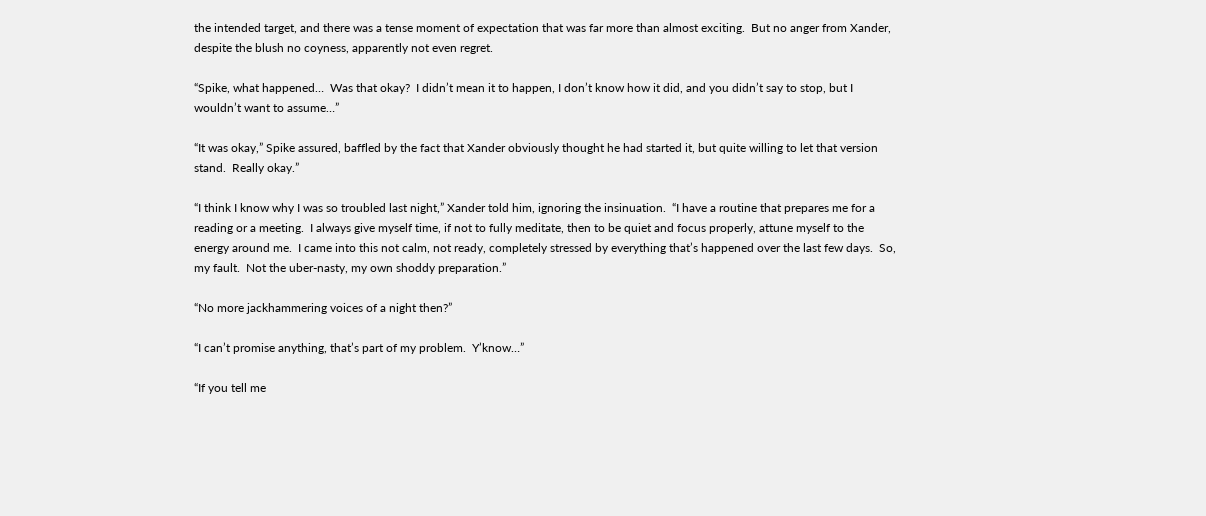the intended target, and there was a tense moment of expectation that was far more than almost exciting.  But no anger from Xander, despite the blush no coyness, apparently not even regret.

“Spike, what happened…  Was that okay?  I didn’t mean it to happen, I don’t know how it did, and you didn’t say to stop, but I wouldn’t want to assume…”

“It was okay,” Spike assured, baffled by the fact that Xander obviously thought he had started it, but quite willing to let that version stand.  Really okay.”

“I think I know why I was so troubled last night,” Xander told him, ignoring the insinuation.  “I have a routine that prepares me for a reading or a meeting.  I always give myself time, if not to fully meditate, then to be quiet and focus properly, attune myself to the energy around me.  I came into this not calm, not ready, completely stressed by everything that’s happened over the last few days.  So, my fault.  Not the uber-nasty, my own shoddy preparation.”

“No more jackhammering voices of a night then?”

“I can’t promise anything, that’s part of my problem.  Y’know…”

“If you tell me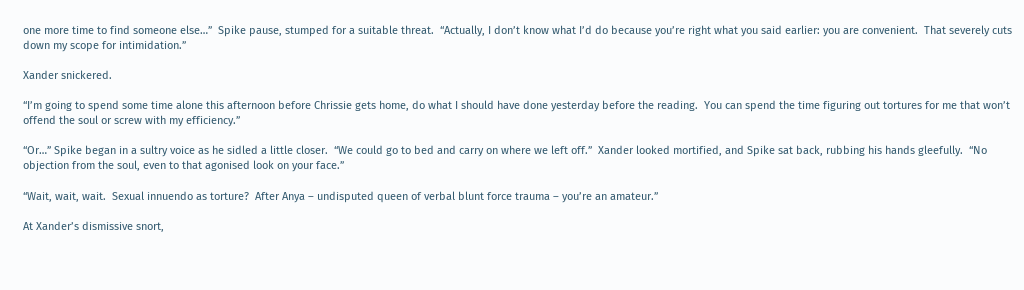one more time to find someone else…”  Spike pause, stumped for a suitable threat.  “Actually, I don’t know what I’d do because you’re right what you said earlier: you are convenient.  That severely cuts down my scope for intimidation.”

Xander snickered.

“I’m going to spend some time alone this afternoon before Chrissie gets home, do what I should have done yesterday before the reading.  You can spend the time figuring out tortures for me that won’t offend the soul or screw with my efficiency.”

“Or…” Spike began in a sultry voice as he sidled a little closer.  “We could go to bed and carry on where we left off.”  Xander looked mortified, and Spike sat back, rubbing his hands gleefully.  “No objection from the soul, even to that agonised look on your face.”

“Wait, wait, wait.  Sexual innuendo as torture?  After Anya – undisputed queen of verbal blunt force trauma – you’re an amateur.”

At Xander’s dismissive snort,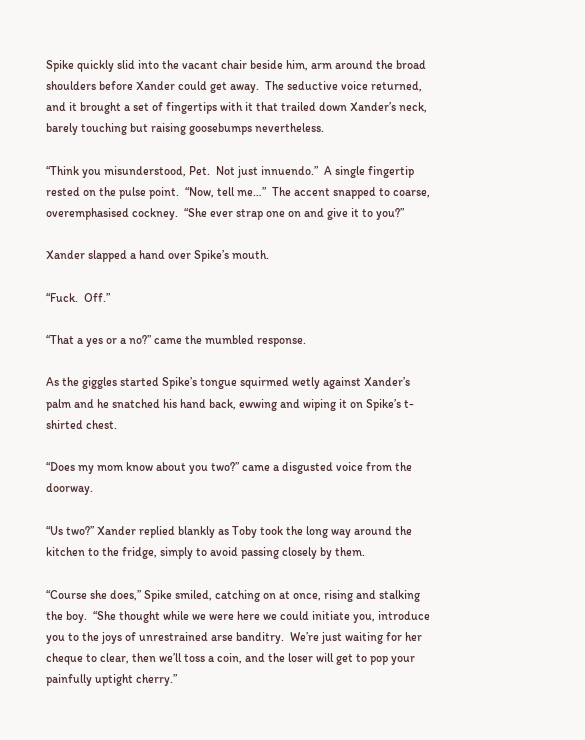Spike quickly slid into the vacant chair beside him, arm around the broad shoulders before Xander could get away.  The seductive voice returned, and it brought a set of fingertips with it that trailed down Xander’s neck, barely touching but raising goosebumps nevertheless.

“Think you misunderstood, Pet.  Not just innuendo.”  A single fingertip rested on the pulse point.  “Now, tell me…”  The accent snapped to coarse, overemphasised cockney.  “She ever strap one on and give it to you?”

Xander slapped a hand over Spike’s mouth.

“Fuck.  Off.”

“That a yes or a no?” came the mumbled response.

As the giggles started Spike’s tongue squirmed wetly against Xander’s palm and he snatched his hand back, ewwing and wiping it on Spike’s t-shirted chest.

“Does my mom know about you two?” came a disgusted voice from the doorway.

“Us two?” Xander replied blankly as Toby took the long way around the kitchen to the fridge, simply to avoid passing closely by them.

“Course she does,” Spike smiled, catching on at once, rising and stalking the boy.  “She thought while we were here we could initiate you, introduce you to the joys of unrestrained arse banditry.  We’re just waiting for her cheque to clear, then we’ll toss a coin, and the loser will get to pop your painfully uptight cherry.”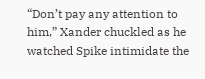“Don’t pay any attention to him,” Xander chuckled as he watched Spike intimidate the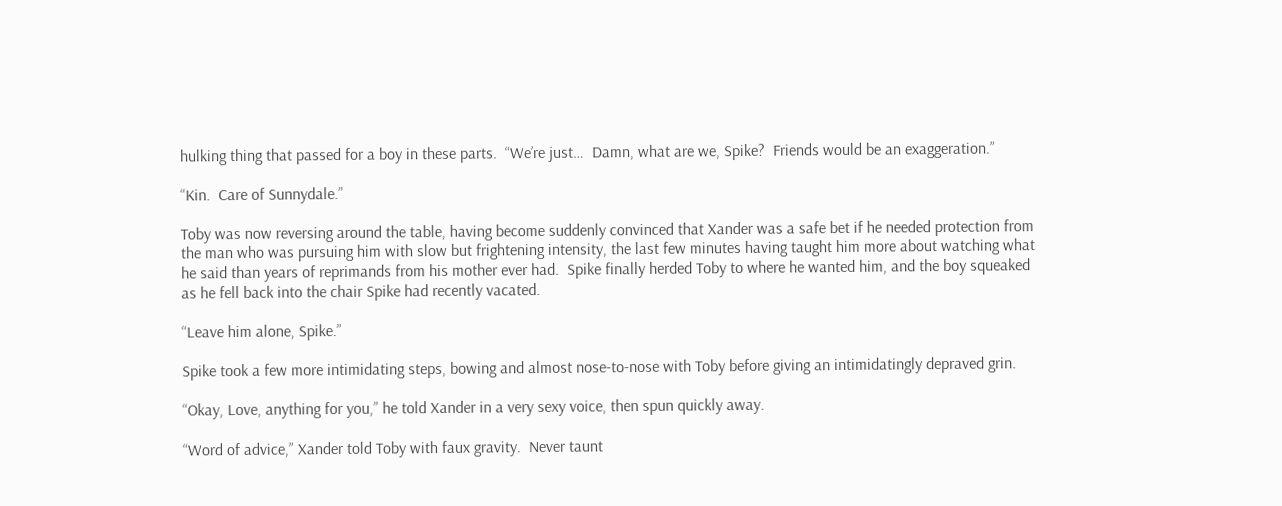hulking thing that passed for a boy in these parts.  “We’re just…  Damn, what are we, Spike?  Friends would be an exaggeration.”

“Kin.  Care of Sunnydale.”

Toby was now reversing around the table, having become suddenly convinced that Xander was a safe bet if he needed protection from the man who was pursuing him with slow but frightening intensity, the last few minutes having taught him more about watching what he said than years of reprimands from his mother ever had.  Spike finally herded Toby to where he wanted him, and the boy squeaked as he fell back into the chair Spike had recently vacated.

“Leave him alone, Spike.”

Spike took a few more intimidating steps, bowing and almost nose-to-nose with Toby before giving an intimidatingly depraved grin.

“Okay, Love, anything for you,” he told Xander in a very sexy voice, then spun quickly away.

“Word of advice,” Xander told Toby with faux gravity.  Never taunt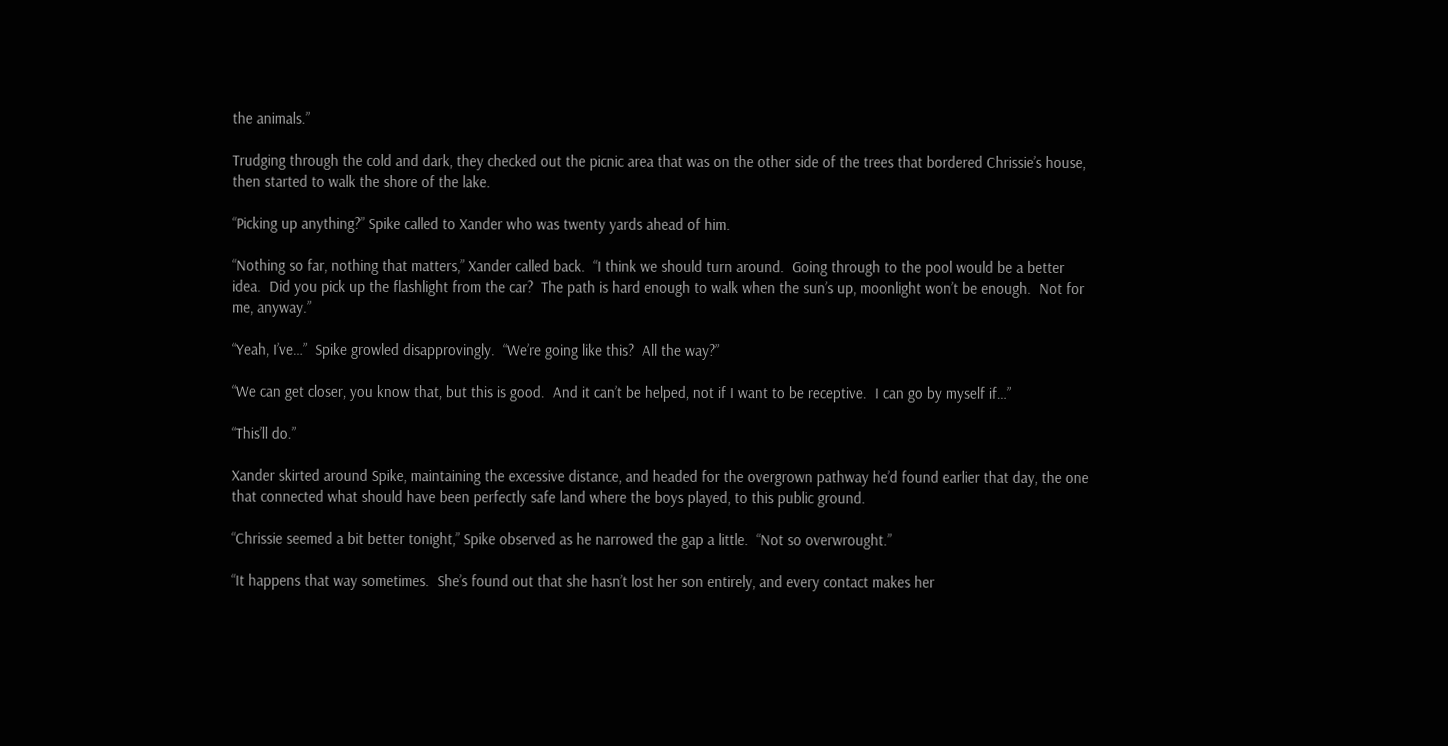the animals.”

Trudging through the cold and dark, they checked out the picnic area that was on the other side of the trees that bordered Chrissie’s house, then started to walk the shore of the lake.

“Picking up anything?” Spike called to Xander who was twenty yards ahead of him.

“Nothing so far, nothing that matters,” Xander called back.  “I think we should turn around.  Going through to the pool would be a better idea.  Did you pick up the flashlight from the car?  The path is hard enough to walk when the sun’s up, moonlight won’t be enough.  Not for me, anyway.”

“Yeah, I’ve…”  Spike growled disapprovingly.  “We’re going like this?  All the way?”

“We can get closer, you know that, but this is good.  And it can’t be helped, not if I want to be receptive.  I can go by myself if…”

“This’ll do.”

Xander skirted around Spike, maintaining the excessive distance, and headed for the overgrown pathway he’d found earlier that day, the one that connected what should have been perfectly safe land where the boys played, to this public ground.

“Chrissie seemed a bit better tonight,” Spike observed as he narrowed the gap a little.  “Not so overwrought.”

“It happens that way sometimes.  She’s found out that she hasn’t lost her son entirely, and every contact makes her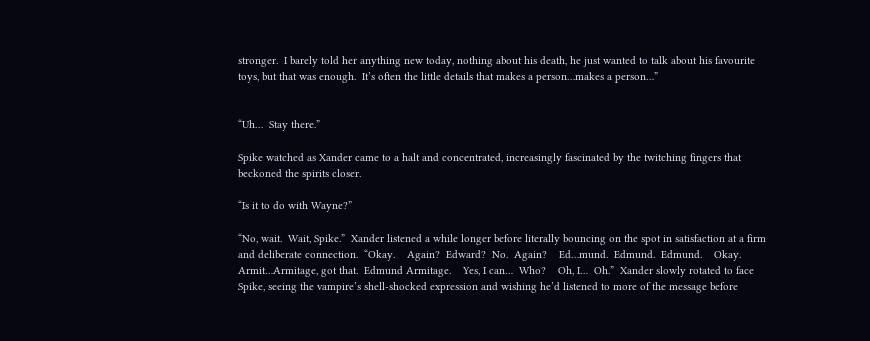stronger.  I barely told her anything new today, nothing about his death, he just wanted to talk about his favourite toys, but that was enough.  It’s often the little details that makes a person…makes a person…”


“Uh…  Stay there.”

Spike watched as Xander came to a halt and concentrated, increasingly fascinated by the twitching fingers that beckoned the spirits closer.

“Is it to do with Wayne?”

“No, wait.  Wait, Spike.”  Xander listened a while longer before literally bouncing on the spot in satisfaction at a firm and deliberate connection.  “Okay.    Again?  Edward?  No.  Again?    Ed…mund.  Edmund.  Edmund.    Okay.  Armit…Armitage, got that.  Edmund Armitage.    Yes, I can…  Who?    Oh, I…  Oh.”  Xander slowly rotated to face Spike, seeing the vampire’s shell-shocked expression and wishing he’d listened to more of the message before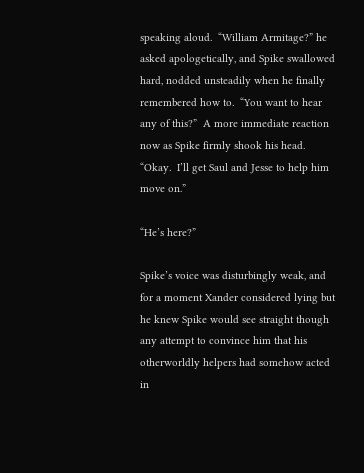speaking aloud.  “William Armitage?” he asked apologetically, and Spike swallowed hard, nodded unsteadily when he finally remembered how to.  “You want to hear any of this?”  A more immediate reaction now as Spike firmly shook his head.  “Okay.  I’ll get Saul and Jesse to help him move on.”

“He’s here?”

Spike’s voice was disturbingly weak, and for a moment Xander considered lying but he knew Spike would see straight though any attempt to convince him that his otherworldly helpers had somehow acted in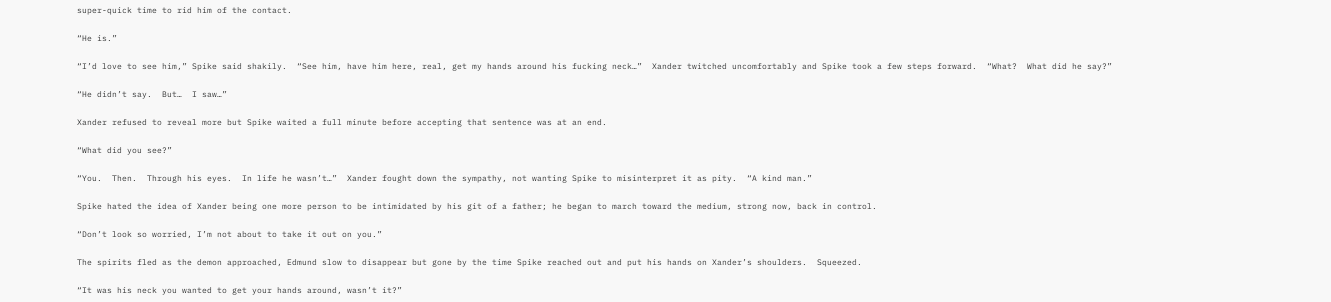super-quick time to rid him of the contact.

“He is.”

“I’d love to see him,” Spike said shakily.  “See him, have him here, real, get my hands around his fucking neck…”  Xander twitched uncomfortably and Spike took a few steps forward.  “What?  What did he say?”

“He didn’t say.  But…  I saw…”

Xander refused to reveal more but Spike waited a full minute before accepting that sentence was at an end.

“What did you see?”

“You.  Then.  Through his eyes.  In life he wasn’t…”  Xander fought down the sympathy, not wanting Spike to misinterpret it as pity.  “A kind man.”

Spike hated the idea of Xander being one more person to be intimidated by his git of a father; he began to march toward the medium, strong now, back in control.

“Don’t look so worried, I’m not about to take it out on you.”

The spirits fled as the demon approached, Edmund slow to disappear but gone by the time Spike reached out and put his hands on Xander’s shoulders.  Squeezed.

“It was his neck you wanted to get your hands around, wasn’t it?”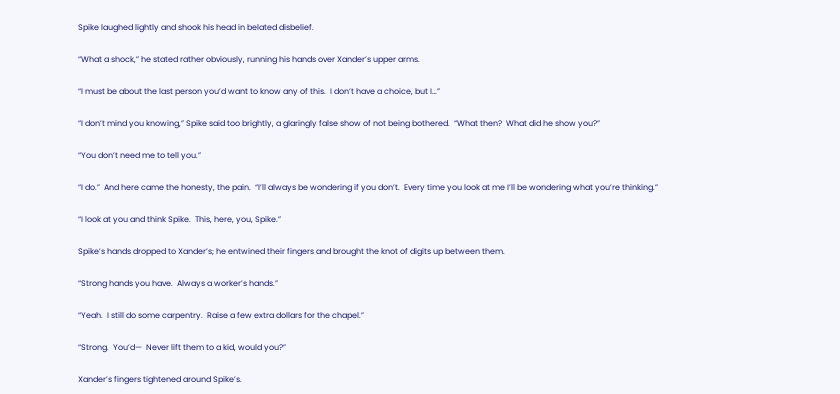Spike laughed lightly and shook his head in belated disbelief.

“What a shock,” he stated rather obviously, running his hands over Xander’s upper arms.

“I must be about the last person you’d want to know any of this.  I don’t have a choice, but I…”

“I don’t mind you knowing,” Spike said too brightly, a glaringly false show of not being bothered.  “What then?  What did he show you?”

“You don’t need me to tell you.”

“I do.”  And here came the honesty, the pain.  “I’ll always be wondering if you don’t.  Every time you look at me I’ll be wondering what you’re thinking.”

“I look at you and think Spike.  This, here, you, Spike.”

Spike’s hands dropped to Xander’s; he entwined their fingers and brought the knot of digits up between them.

“Strong hands you have.  Always a worker’s hands.”

“Yeah.  I still do some carpentry.  Raise a few extra dollars for the chapel.”

“Strong.  You’d—  Never lift them to a kid, would you?”

Xander’s fingers tightened around Spike’s.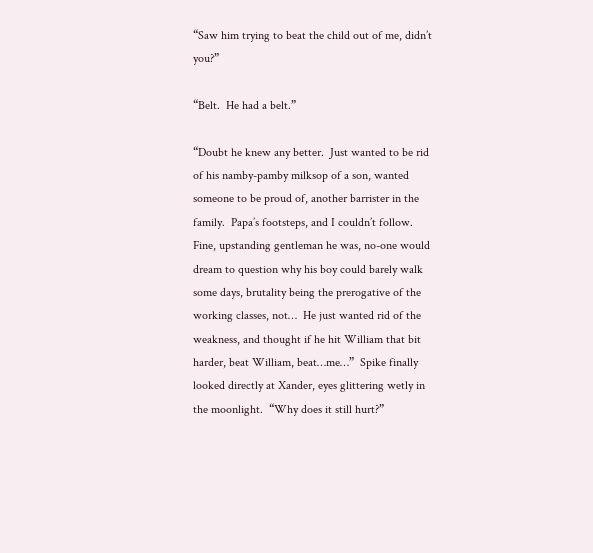“Saw him trying to beat the child out of me, didn’t you?”

“Belt.  He had a belt.”

“Doubt he knew any better.  Just wanted to be rid of his namby-pamby milksop of a son, wanted someone to be proud of, another barrister in the family.  Papa’s footsteps, and I couldn’t follow.  Fine, upstanding gentleman he was, no-one would dream to question why his boy could barely walk some days, brutality being the prerogative of the working classes, not…  He just wanted rid of the weakness, and thought if he hit William that bit harder, beat William, beat…me…”  Spike finally looked directly at Xander, eyes glittering wetly in the moonlight.  “Why does it still hurt?”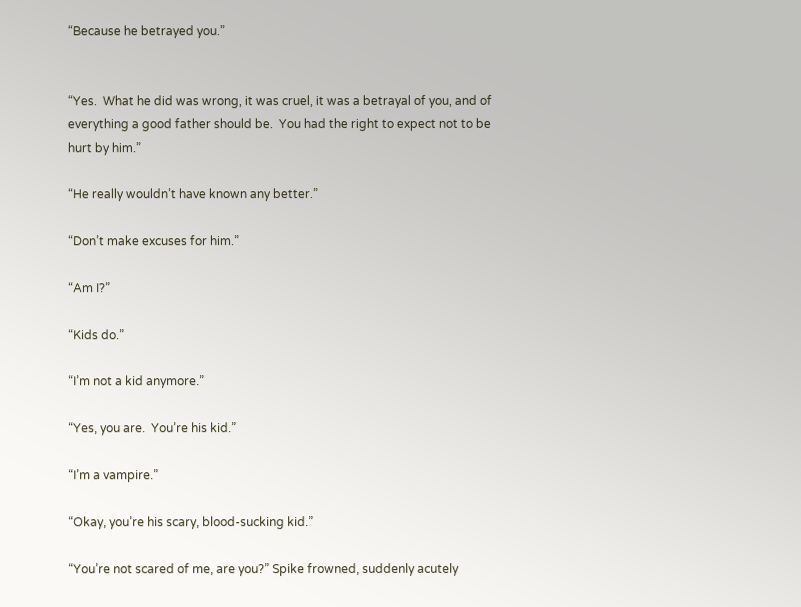“Because he betrayed you.”


“Yes.  What he did was wrong, it was cruel, it was a betrayal of you, and of everything a good father should be.  You had the right to expect not to be hurt by him.”

“He really wouldn’t have known any better.”

“Don’t make excuses for him.”

“Am I?”

“Kids do.”

“I’m not a kid anymore.”

“Yes, you are.  You’re his kid.”

“I’m a vampire.”

“Okay, you’re his scary, blood-sucking kid.”

“You’re not scared of me, are you?” Spike frowned, suddenly acutely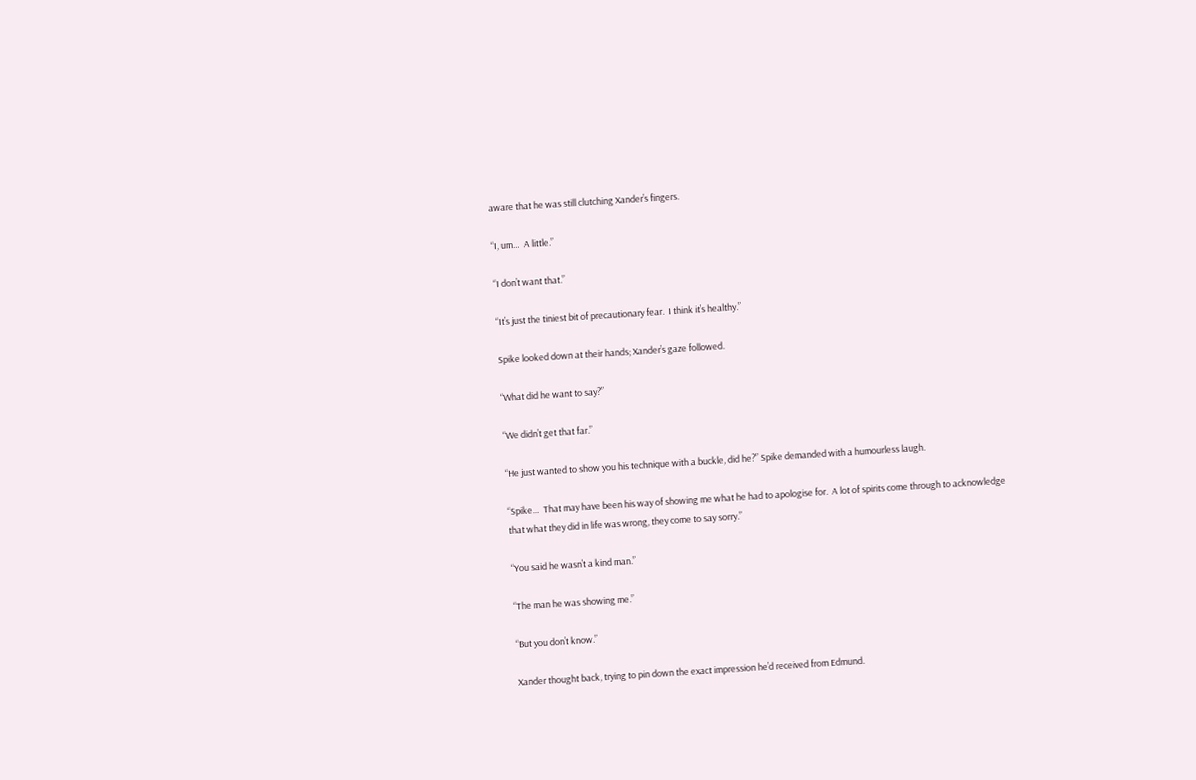aware that he was still clutching Xander’s fingers.

“I, um…  A little.”

“I don’t want that.”

“It’s just the tiniest bit of precautionary fear.  I think it’s healthy.”

Spike looked down at their hands; Xander’s gaze followed.

“What did he want to say?”

“We didn’t get that far.”

“He just wanted to show you his technique with a buckle, did he?” Spike demanded with a humourless laugh.

“Spike…  That may have been his way of showing me what he had to apologise for.  A lot of spirits come through to acknowledge that what they did in life was wrong, they come to say sorry.”

“You said he wasn’t a kind man.”

“The man he was showing me.”

“But you don’t know.”

Xander thought back, trying to pin down the exact impression he’d received from Edmund.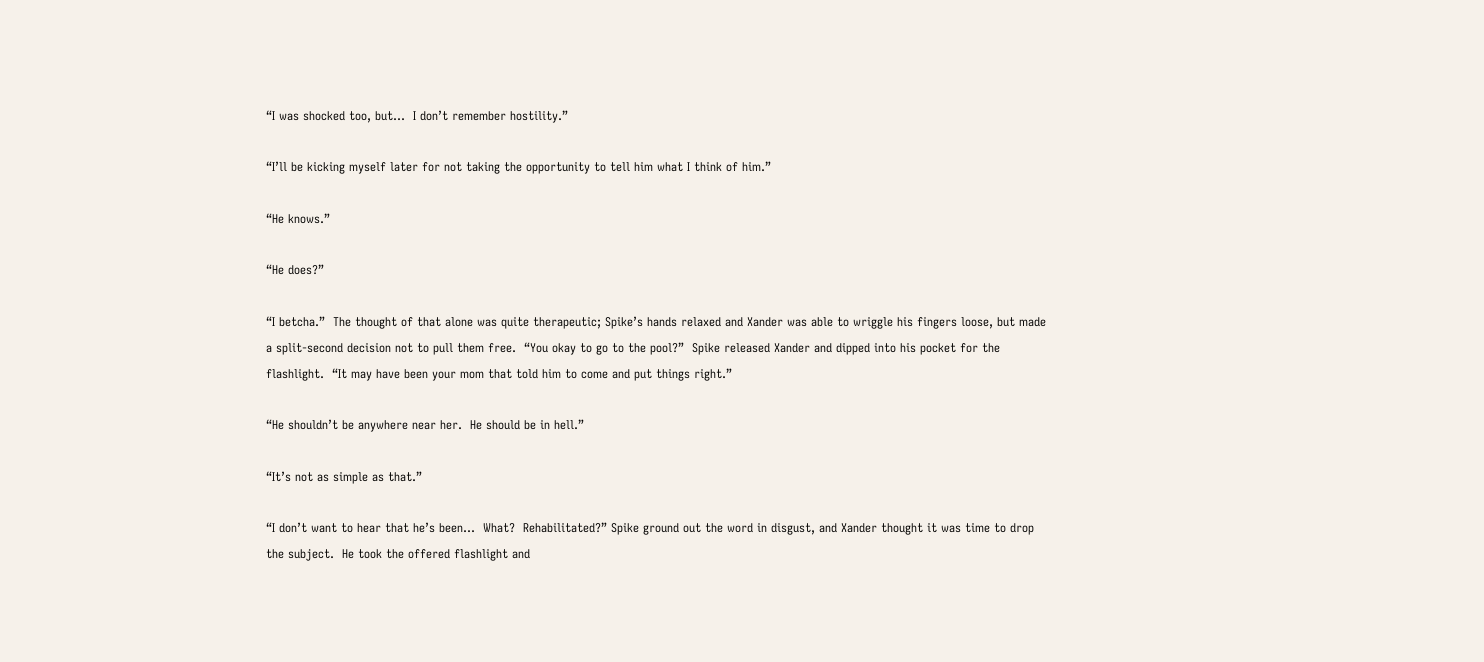“I was shocked too, but…  I don’t remember hostility.”

“I’ll be kicking myself later for not taking the opportunity to tell him what I think of him.”

“He knows.”

“He does?”

“I betcha.”  The thought of that alone was quite therapeutic; Spike’s hands relaxed and Xander was able to wriggle his fingers loose, but made a split-second decision not to pull them free.  “You okay to go to the pool?”  Spike released Xander and dipped into his pocket for the flashlight.  “It may have been your mom that told him to come and put things right.”

“He shouldn’t be anywhere near her.  He should be in hell.”

“It’s not as simple as that.”

“I don’t want to hear that he’s been…  What?  Rehabilitated?” Spike ground out the word in disgust, and Xander thought it was time to drop the subject.  He took the offered flashlight and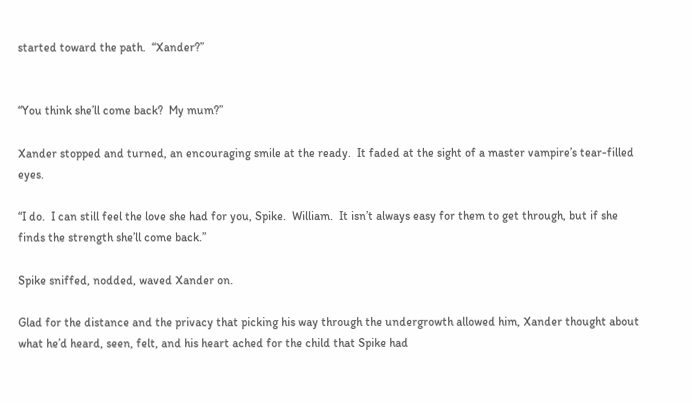started toward the path.  “Xander?”


“You think she’ll come back?  My mum?”

Xander stopped and turned, an encouraging smile at the ready.  It faded at the sight of a master vampire’s tear-filled eyes.

“I do.  I can still feel the love she had for you, Spike.  William.  It isn’t always easy for them to get through, but if she finds the strength she’ll come back.”

Spike sniffed, nodded, waved Xander on.

Glad for the distance and the privacy that picking his way through the undergrowth allowed him, Xander thought about what he’d heard, seen, felt, and his heart ached for the child that Spike had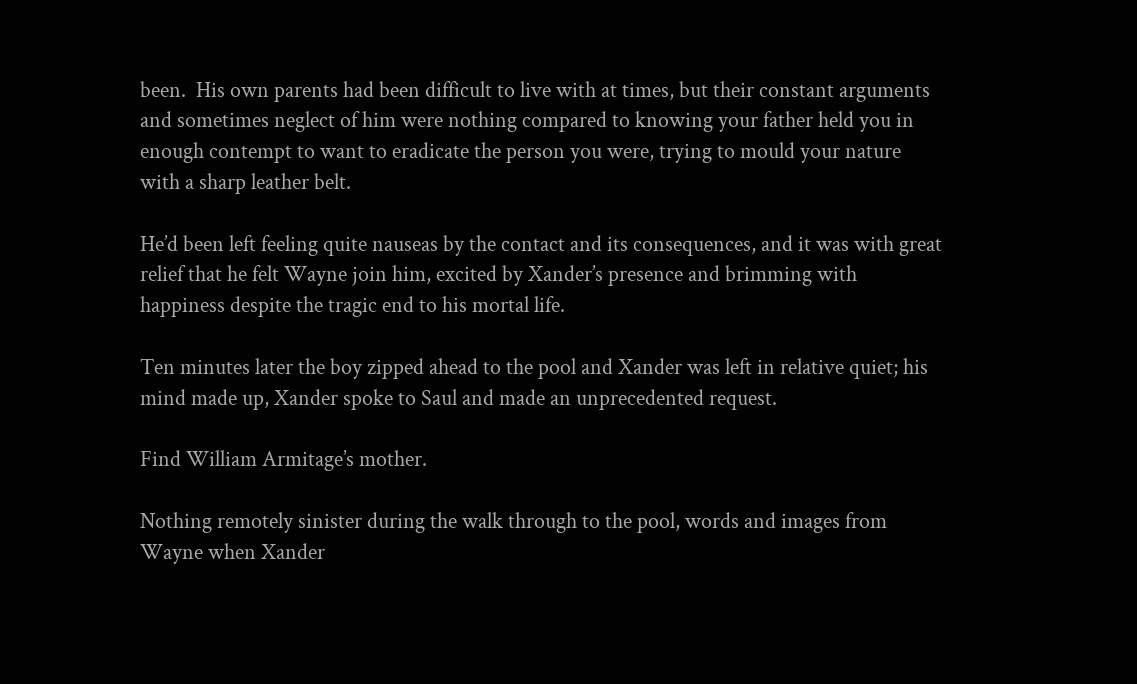been.  His own parents had been difficult to live with at times, but their constant arguments and sometimes neglect of him were nothing compared to knowing your father held you in enough contempt to want to eradicate the person you were, trying to mould your nature with a sharp leather belt.

He’d been left feeling quite nauseas by the contact and its consequences, and it was with great relief that he felt Wayne join him, excited by Xander’s presence and brimming with happiness despite the tragic end to his mortal life.

Ten minutes later the boy zipped ahead to the pool and Xander was left in relative quiet; his mind made up, Xander spoke to Saul and made an unprecedented request.

Find William Armitage’s mother.

Nothing remotely sinister during the walk through to the pool, words and images from Wayne when Xander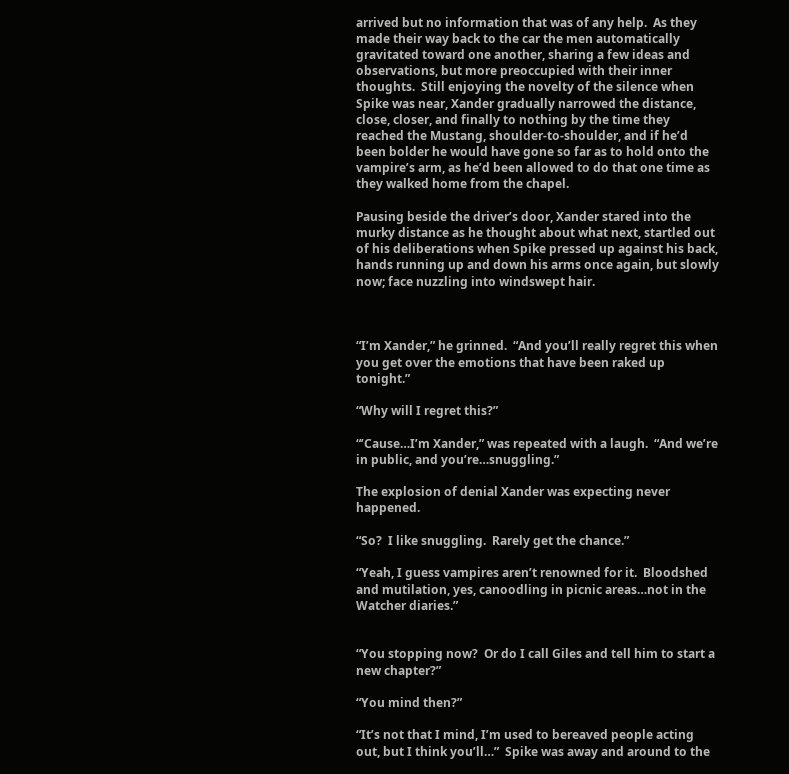arrived but no information that was of any help.  As they made their way back to the car the men automatically gravitated toward one another, sharing a few ideas and observations, but more preoccupied with their inner thoughts.  Still enjoying the novelty of the silence when Spike was near, Xander gradually narrowed the distance, close, closer, and finally to nothing by the time they reached the Mustang, shoulder-to-shoulder, and if he’d been bolder he would have gone so far as to hold onto the vampire’s arm, as he’d been allowed to do that one time as they walked home from the chapel.

Pausing beside the driver’s door, Xander stared into the murky distance as he thought about what next, startled out of his deliberations when Spike pressed up against his back, hands running up and down his arms once again, but slowly now; face nuzzling into windswept hair.



“I’m Xander,” he grinned.  “And you’ll really regret this when you get over the emotions that have been raked up tonight.”

“Why will I regret this?”

“’Cause…I’m Xander,” was repeated with a laugh.  “And we’re in public, and you’re…snuggling.”

The explosion of denial Xander was expecting never happened.

“So?  I like snuggling.  Rarely get the chance.”

“Yeah, I guess vampires aren’t renowned for it.  Bloodshed and mutilation, yes, canoodling in picnic areas…not in the Watcher diaries.”


“You stopping now?  Or do I call Giles and tell him to start a new chapter?”

“You mind then?”

“It’s not that I mind, I’m used to bereaved people acting out, but I think you’ll…”  Spike was away and around to the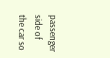passenger side of the car so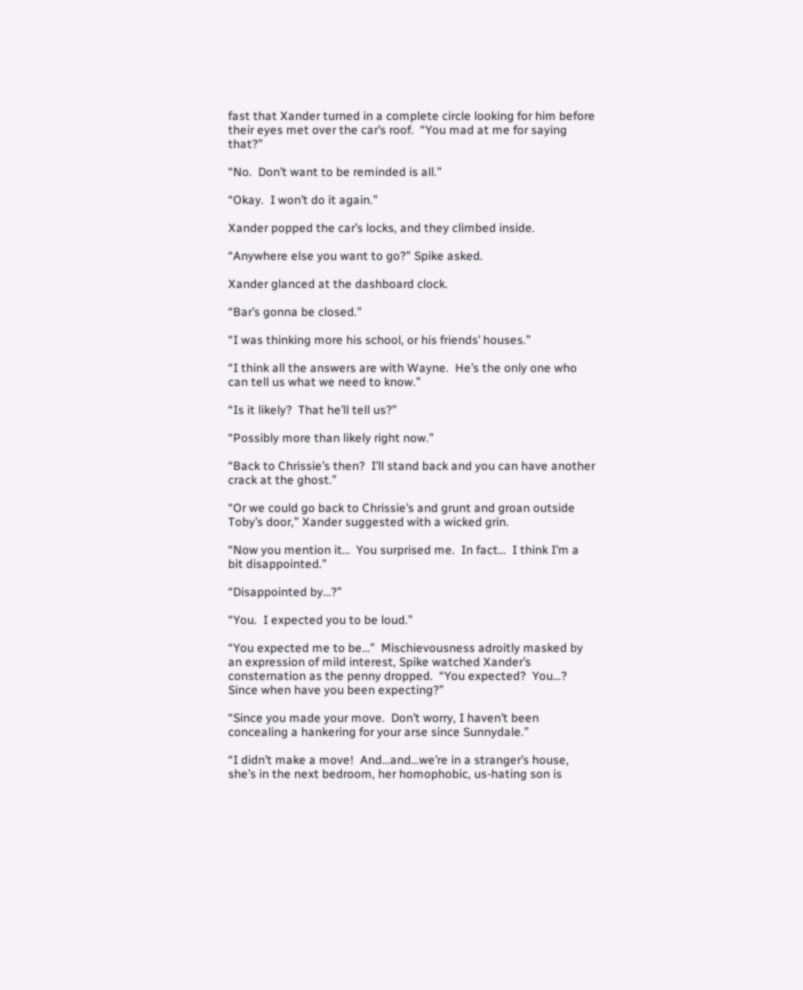fast that Xander turned in a complete circle looking for him before their eyes met over the car’s roof.  “You mad at me for saying that?”

“No.  Don’t want to be reminded is all.”

“Okay.  I won’t do it again.”

Xander popped the car’s locks, and they climbed inside.

“Anywhere else you want to go?” Spike asked.

Xander glanced at the dashboard clock.

“Bar’s gonna be closed.”

“I was thinking more his school, or his friends’ houses.”

“I think all the answers are with Wayne.  He’s the only one who can tell us what we need to know.”

“Is it likely?  That he’ll tell us?”

“Possibly more than likely right now.”

“Back to Chrissie’s then?  I’ll stand back and you can have another crack at the ghost.”

“Or we could go back to Chrissie’s and grunt and groan outside Toby’s door,” Xander suggested with a wicked grin.

“Now you mention it…  You surprised me.  In fact…  I think I’m a bit disappointed.”

“Disappointed by…?”

“You.  I expected you to be loud.”

“You expected me to be…”  Mischievousness adroitly masked by an expression of mild interest, Spike watched Xander’s consternation as the penny dropped.  “You expected?  You…?  Since when have you been expecting?”

“Since you made your move.  Don’t worry, I haven’t been concealing a hankering for your arse since Sunnydale.”

“I didn’t make a move!  And…and…we’re in a stranger’s house, she’s in the next bedroom, her homophobic, us-hating son is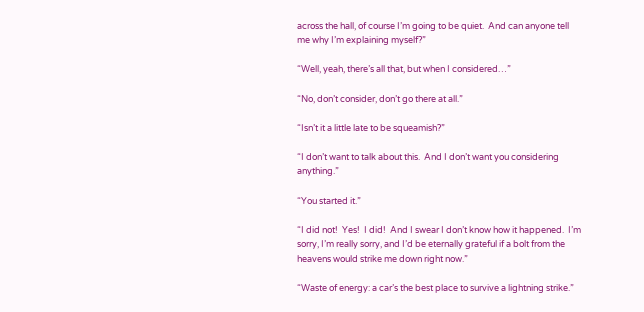across the hall, of course I’m going to be quiet.  And can anyone tell me why I’m explaining myself?”

“Well, yeah, there’s all that, but when I considered…”

“No, don’t consider, don’t go there at all.”

“Isn’t it a little late to be squeamish?”

“I don’t want to talk about this.  And I don’t want you considering anything.”

“You started it.”

“I did not!  Yes!  I did!  And I swear I don’t know how it happened.  I’m sorry, I’m really sorry, and I’d be eternally grateful if a bolt from the heavens would strike me down right now.”

“Waste of energy: a car’s the best place to survive a lightning strike.”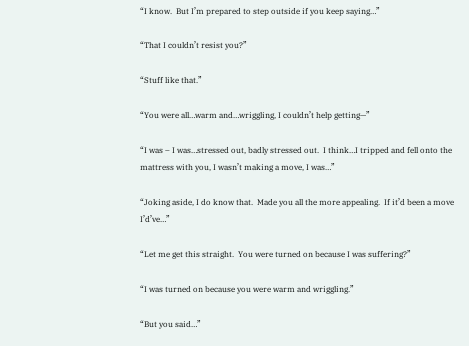“I know.  But I’m prepared to step outside if you keep saying…”

“That I couldn’t resist you?”

“Stuff like that.”

“You were all…warm and…wriggling, I couldn’t help getting—”

“I was – I was…stressed out, badly stressed out.  I think…I tripped and fell onto the mattress with you, I wasn’t making a move, I was…”

“Joking aside, I do know that.  Made you all the more appealing.  If it’d been a move I’d’ve…”

“Let me get this straight.  You were turned on because I was suffering?”

“I was turned on because you were warm and wriggling.”

“But you said…”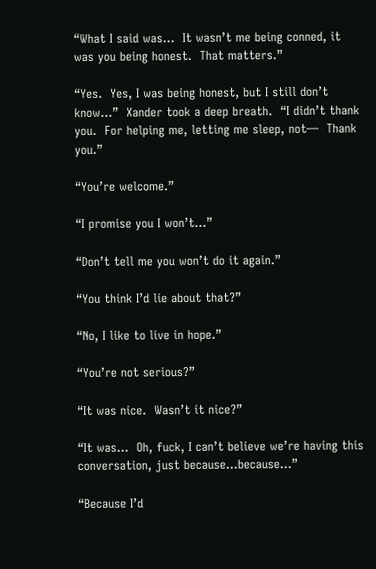“What I said was…  It wasn’t me being conned, it was you being honest.  That matters.”

“Yes.  Yes, I was being honest, but I still don’t know…”  Xander took a deep breath.  “I didn’t thank you.  For helping me, letting me sleep, not—  Thank you.”

“You’re welcome.”

“I promise you I won’t…”

“Don’t tell me you won’t do it again.”

“You think I’d lie about that?”

“No, I like to live in hope.”

“You’re not serious?”

“It was nice.  Wasn’t it nice?”

“It was…  Oh, fuck, I can’t believe we’re having this conversation, just because…because…”

“Because I’d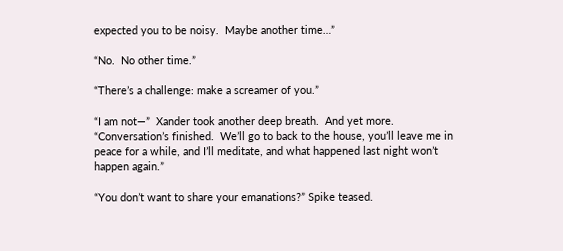expected you to be noisy.  Maybe another time…”

“No.  No other time.”

“There’s a challenge: make a screamer of you.”

“I am not—”  Xander took another deep breath.  And yet more.  “Conversation’s finished.  We’ll go to back to the house, you’ll leave me in peace for a while, and I’ll meditate, and what happened last night won’t happen again.”

“You don’t want to share your emanations?” Spike teased.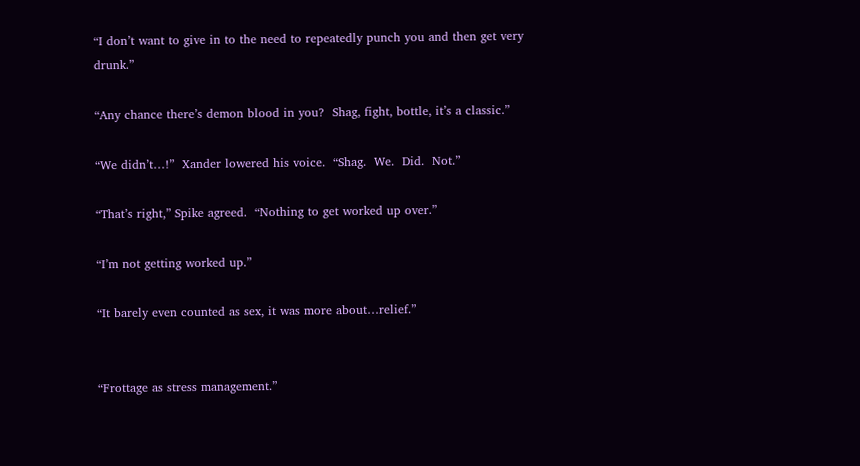“I don’t want to give in to the need to repeatedly punch you and then get very drunk.”

“Any chance there’s demon blood in you?  Shag, fight, bottle, it’s a classic.”

“We didn’t…!”  Xander lowered his voice.  “Shag.  We.  Did.  Not.”

“That’s right,” Spike agreed.  “Nothing to get worked up over.”

“I’m not getting worked up.”

“It barely even counted as sex, it was more about…relief.”


“Frottage as stress management.”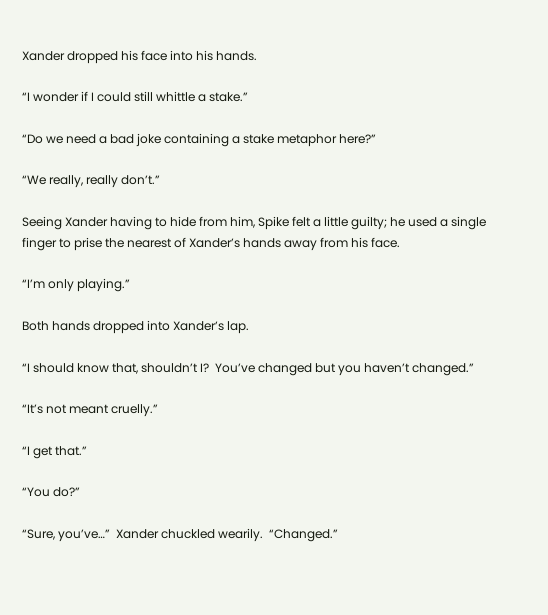Xander dropped his face into his hands.

“I wonder if I could still whittle a stake.”

“Do we need a bad joke containing a stake metaphor here?”

“We really, really don’t.”

Seeing Xander having to hide from him, Spike felt a little guilty; he used a single finger to prise the nearest of Xander’s hands away from his face.

“I’m only playing.”

Both hands dropped into Xander’s lap.

“I should know that, shouldn’t I?  You’ve changed but you haven’t changed.”

“It’s not meant cruelly.”

“I get that.”

“You do?”

“Sure, you’ve…”  Xander chuckled wearily.  “Changed.”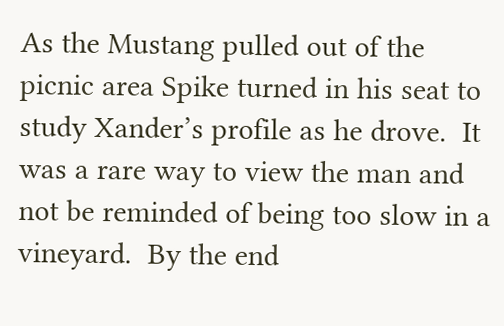As the Mustang pulled out of the picnic area Spike turned in his seat to study Xander’s profile as he drove.  It was a rare way to view the man and not be reminded of being too slow in a vineyard.  By the end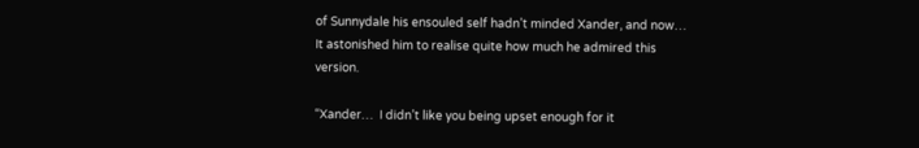of Sunnydale his ensouled self hadn’t minded Xander, and now…  It astonished him to realise quite how much he admired this version.

“Xander…  I didn’t like you being upset enough for it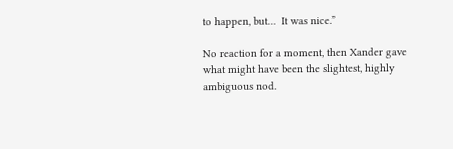to happen, but…  It was nice.”

No reaction for a moment, then Xander gave what might have been the slightest, highly ambiguous nod.